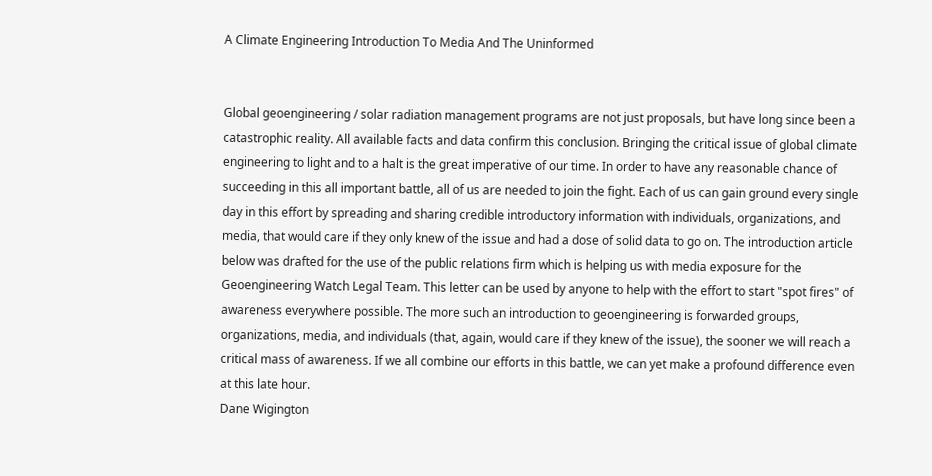A Climate Engineering Introduction To Media And The Uninformed


Global geoengineering / solar radiation management programs are not just proposals, but have long since been a catastrophic reality. All available facts and data confirm this conclusion. Bringing the critical issue of global climate engineering to light and to a halt is the great imperative of our time. In order to have any reasonable chance of succeeding in this all important battle, all of us are needed to join the fight. Each of us can gain ground every single day in this effort by spreading and sharing credible introductory information with individuals, organizations, and media, that would care if they only knew of the issue and had a dose of solid data to go on. The introduction article below was drafted for the use of the public relations firm which is helping us with media exposure for the Geoengineering Watch Legal Team. This letter can be used by anyone to help with the effort to start "spot fires" of awareness everywhere possible. The more such an introduction to geoengineering is forwarded groups, organizations, media, and individuals (that, again, would care if they knew of the issue), the sooner we will reach a critical mass of awareness. If we all combine our efforts in this battle, we can yet make a profound difference even at this late hour.
Dane Wigington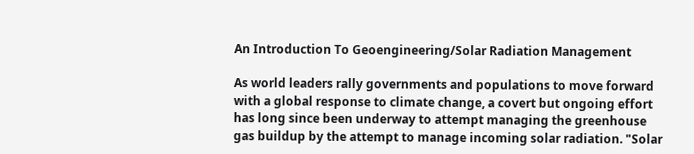An Introduction To Geoengineering/Solar Radiation Management

As world leaders rally governments and populations to move forward with a global response to climate change, a covert but ongoing effort has long since been underway to attempt managing the greenhouse gas buildup by the attempt to manage incoming solar radiation. "Solar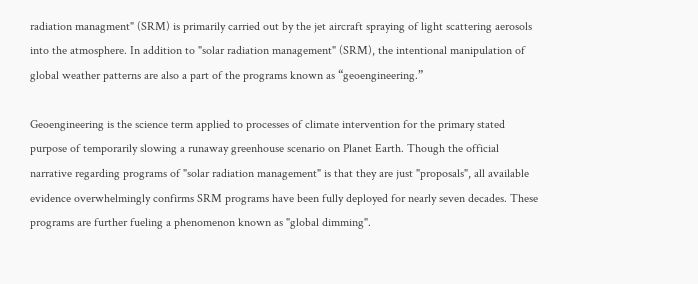radiation managment" (SRM) is primarily carried out by the jet aircraft spraying of light scattering aerosols into the atmosphere. In addition to "solar radiation management" (SRM), the intentional manipulation of global weather patterns are also a part of the programs known as “geoengineering.”

Geoengineering is the science term applied to processes of climate intervention for the primary stated purpose of temporarily slowing a runaway greenhouse scenario on Planet Earth. Though the official narrative regarding programs of "solar radiation management" is that they are just "proposals", all available evidence overwhelmingly confirms SRM programs have been fully deployed for nearly seven decades. These programs are further fueling a phenomenon known as "global dimming".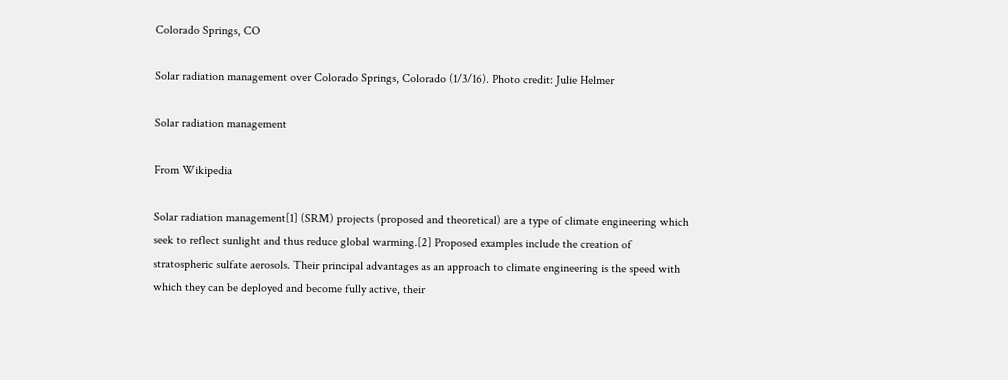Colorado Springs, CO

Solar radiation management over Colorado Springs, Colorado (1/3/16). Photo credit: Julie Helmer

Solar radiation management

From Wikipedia

Solar radiation management[1] (SRM) projects (proposed and theoretical) are a type of climate engineering which seek to reflect sunlight and thus reduce global warming.[2] Proposed examples include the creation of stratospheric sulfate aerosols. Their principal advantages as an approach to climate engineering is the speed with which they can be deployed and become fully active, their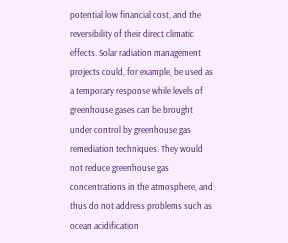potential low financial cost, and the reversibility of their direct climatic effects. Solar radiation management projects could, for example, be used as a temporary response while levels of greenhouse gases can be brought under control by greenhouse gas remediation techniques. They would not reduce greenhouse gas concentrations in the atmosphere, and thus do not address problems such as ocean acidification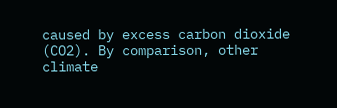caused by excess carbon dioxide (CO2). By comparison, other climate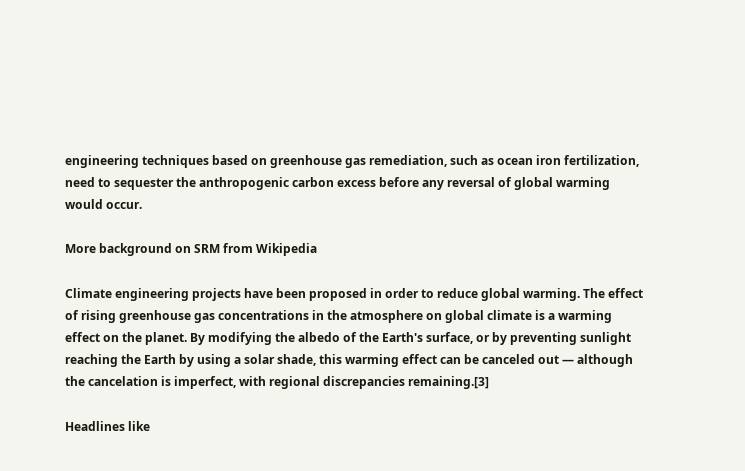engineering techniques based on greenhouse gas remediation, such as ocean iron fertilization, need to sequester the anthropogenic carbon excess before any reversal of global warming would occur.

More background on SRM from Wikipedia

Climate engineering projects have been proposed in order to reduce global warming. The effect of rising greenhouse gas concentrations in the atmosphere on global climate is a warming effect on the planet. By modifying the albedo of the Earth's surface, or by preventing sunlight reaching the Earth by using a solar shade, this warming effect can be canceled out — although the cancelation is imperfect, with regional discrepancies remaining.[3]

Headlines like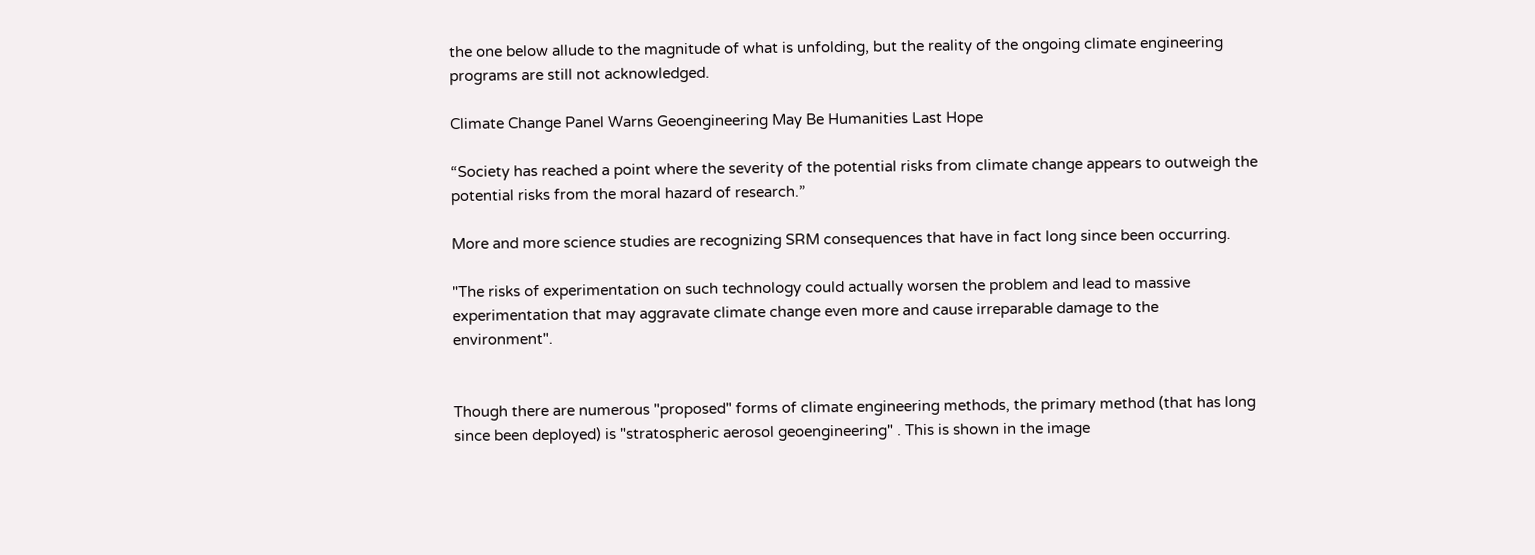the one below allude to the magnitude of what is unfolding, but the reality of the ongoing climate engineering programs are still not acknowledged.

Climate Change Panel Warns Geoengineering May Be Humanities Last Hope

“Society has reached a point where the severity of the potential risks from climate change appears to outweigh the potential risks from the moral hazard of research.”

More and more science studies are recognizing SRM consequences that have in fact long since been occurring.

"The risks of experimentation on such technology could actually worsen the problem and lead to massive experimentation that may aggravate climate change even more and cause irreparable damage to the environment".


Though there are numerous "proposed" forms of climate engineering methods, the primary method (that has long since been deployed) is "stratospheric aerosol geoengineering" . This is shown in the image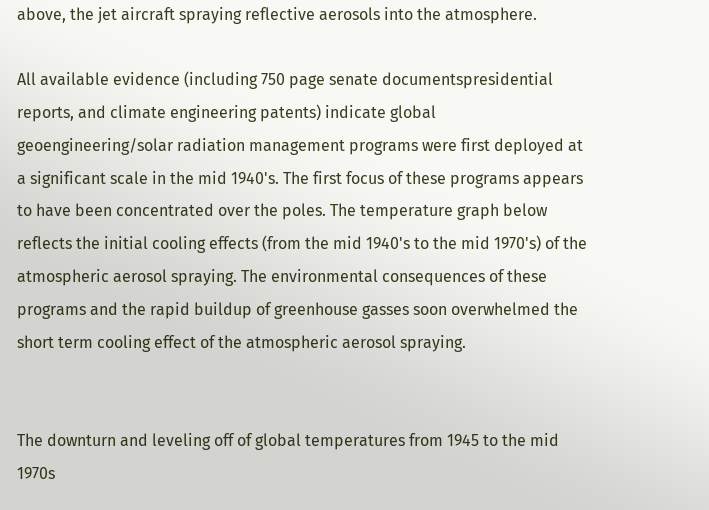above, the jet aircraft spraying reflective aerosols into the atmosphere.

All available evidence (including 750 page senate documentspresidential reports, and climate engineering patents) indicate global geoengineering/solar radiation management programs were first deployed at a significant scale in the mid 1940's. The first focus of these programs appears to have been concentrated over the poles. The temperature graph below reflects the initial cooling effects (from the mid 1940's to the mid 1970's) of the atmospheric aerosol spraying. The environmental consequences of these programs and the rapid buildup of greenhouse gasses soon overwhelmed the short term cooling effect of the atmospheric aerosol spraying.


The downturn and leveling off of global temperatures from 1945 to the mid 1970s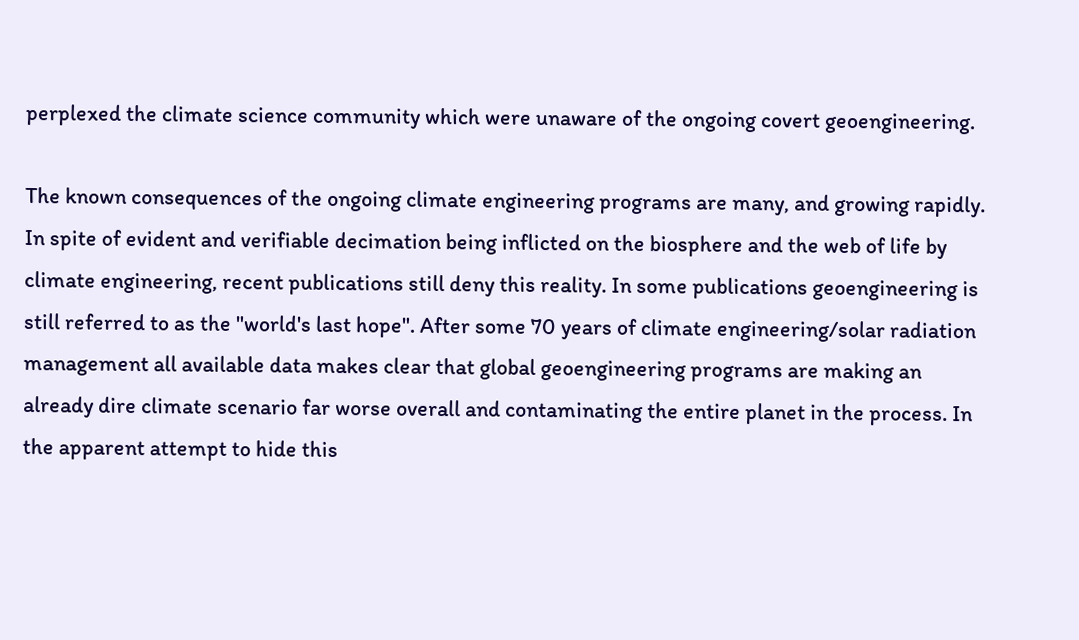perplexed the climate science community which were unaware of the ongoing covert geoengineering.

The known consequences of the ongoing climate engineering programs are many, and growing rapidly. In spite of evident and verifiable decimation being inflicted on the biosphere and the web of life by climate engineering, recent publications still deny this reality. In some publications geoengineering is still referred to as the "world's last hope". After some 70 years of climate engineering/solar radiation management all available data makes clear that global geoengineering programs are making an already dire climate scenario far worse overall and contaminating the entire planet in the process. In the apparent attempt to hide this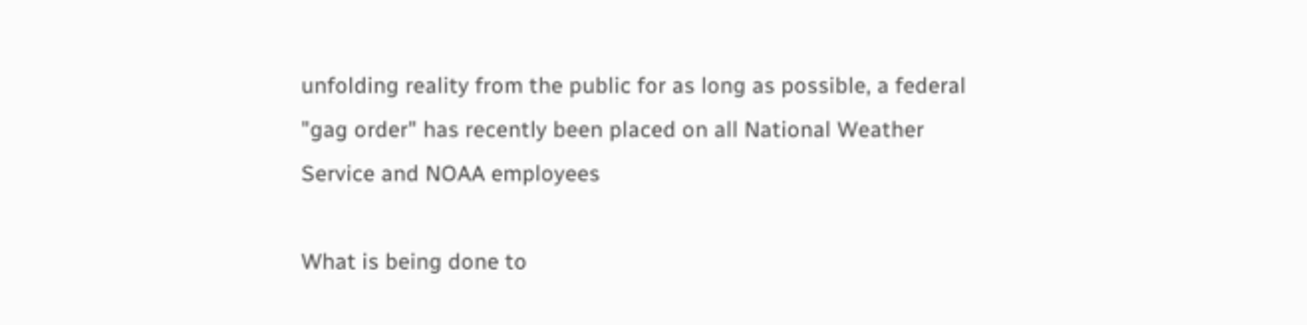unfolding reality from the public for as long as possible, a federal "gag order" has recently been placed on all National Weather Service and NOAA employees

What is being done to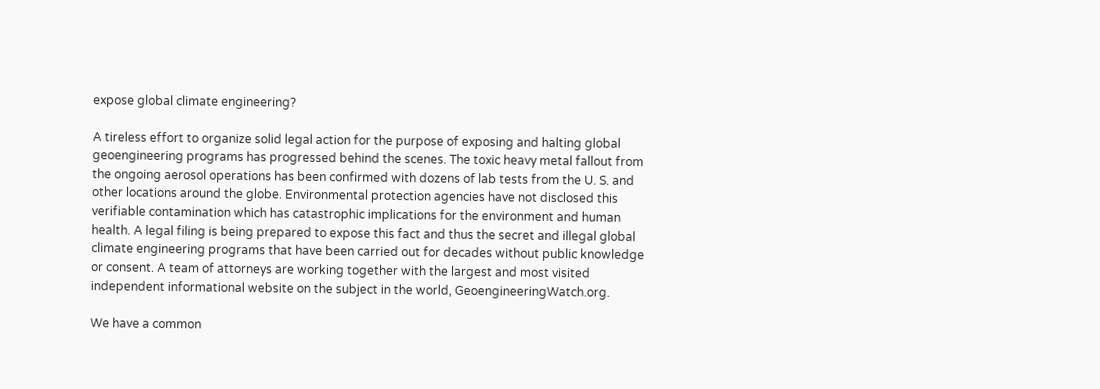expose global climate engineering?

A tireless effort to organize solid legal action for the purpose of exposing and halting global geoengineering programs has progressed behind the scenes. The toxic heavy metal fallout from the ongoing aerosol operations has been confirmed with dozens of lab tests from the U. S. and other locations around the globe. Environmental protection agencies have not disclosed this verifiable contamination which has catastrophic implications for the environment and human health. A legal filing is being prepared to expose this fact and thus the secret and illegal global climate engineering programs that have been carried out for decades without public knowledge or consent. A team of attorneys are working together with the largest and most visited independent informational website on the subject in the world, GeoengineeringWatch.org.

We have a common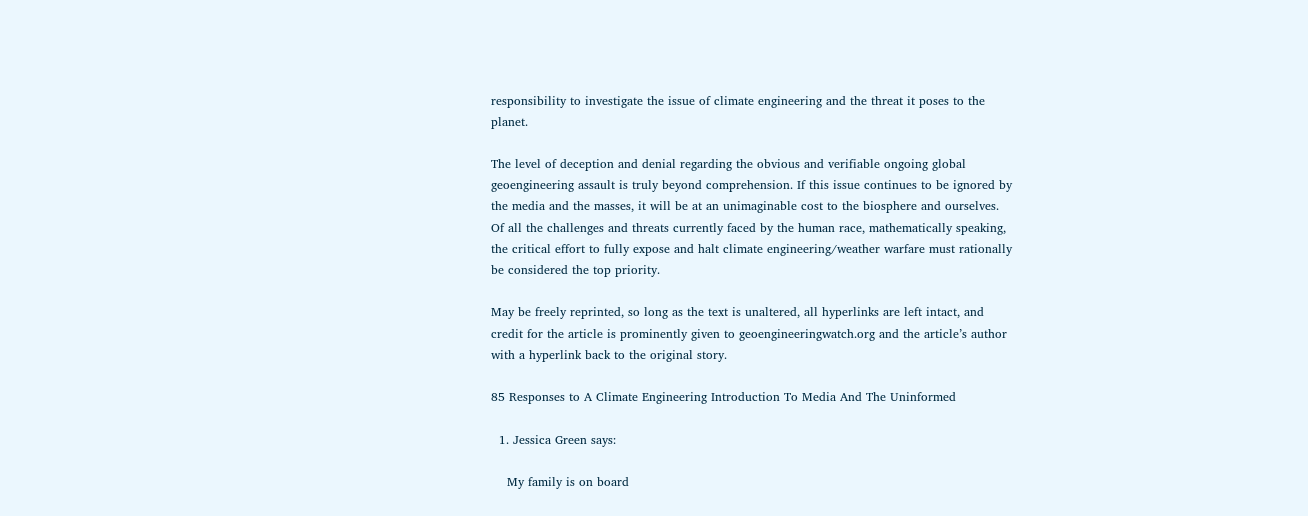responsibility to investigate the issue of climate engineering and the threat it poses to the planet.

The level of deception and denial regarding the obvious and verifiable ongoing global geoengineering assault is truly beyond comprehension. If this issue continues to be ignored by the media and the masses, it will be at an unimaginable cost to the biosphere and ourselves. Of all the challenges and threats currently faced by the human race, mathematically speaking, the critical effort to fully expose and halt climate engineering/weather warfare must rationally be considered the top priority.

May be freely reprinted, so long as the text is unaltered, all hyperlinks are left intact, and credit for the article is prominently given to geoengineeringwatch.org and the article’s author with a hyperlink back to the original story.

85 Responses to A Climate Engineering Introduction To Media And The Uninformed

  1. Jessica Green says:

    My family is on board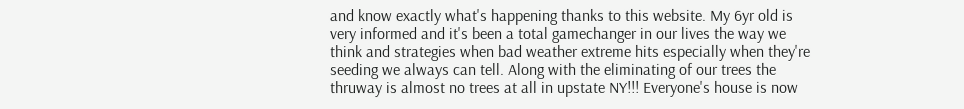and know exactly what's happening thanks to this website. My 6yr old is very informed and it's been a total gamechanger in our lives the way we think and strategies when bad weather extreme hits especially when they're seeding we always can tell. Along with the eliminating of our trees the thruway is almost no trees at all in upstate NY!!! Everyone's house is now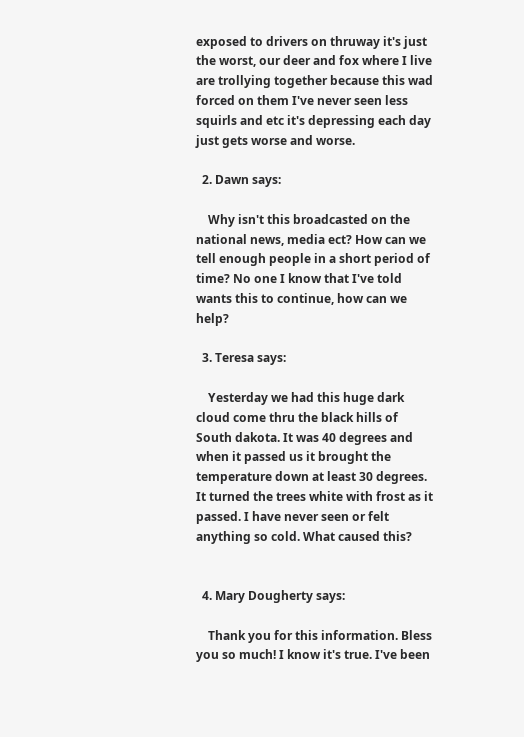exposed to drivers on thruway it's just the worst, our deer and fox where I live are trollying together because this wad forced on them I've never seen less squirls and etc it's depressing each day just gets worse and worse.

  2. Dawn says:

    Why isn't this broadcasted on the national news, media ect? How can we tell enough people in a short period of time? No one I know that I've told wants this to continue, how can we help?

  3. Teresa says:

    Yesterday we had this huge dark cloud come thru the black hills of South dakota. It was 40 degrees and when it passed us it brought the temperature down at least 30 degrees. It turned the trees white with frost as it passed. I have never seen or felt anything so cold. What caused this?


  4. Mary Dougherty says:

    Thank you for this information. Bless you so much! I know it's true. I've been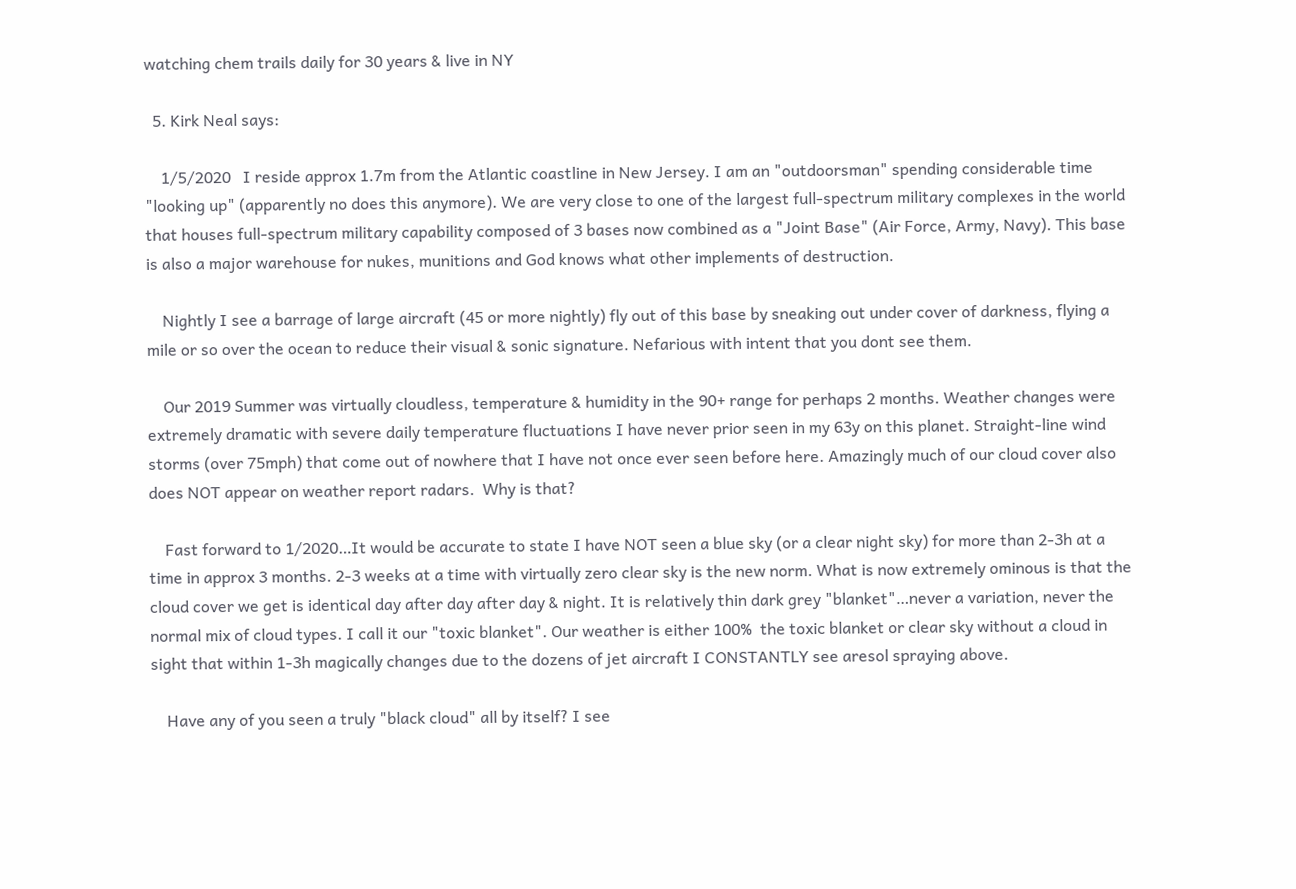watching chem trails daily for 30 years & live in NY

  5. Kirk Neal says:

    1/5/2020   I reside approx 1.7m from the Atlantic coastline in New Jersey. I am an "outdoorsman" spending considerable time "looking up" (apparently no does this anymore). We are very close to one of the largest full-spectrum military complexes in the world that houses full-spectrum military capability composed of 3 bases now combined as a "Joint Base" (Air Force, Army, Navy). This base is also a major warehouse for nukes, munitions and God knows what other implements of destruction.

    Nightly I see a barrage of large aircraft (45 or more nightly) fly out of this base by sneaking out under cover of darkness, flying a mile or so over the ocean to reduce their visual & sonic signature. Nefarious with intent that you dont see them.

    Our 2019 Summer was virtually cloudless, temperature & humidity in the 90+ range for perhaps 2 months. Weather changes were extremely dramatic with severe daily temperature fluctuations I have never prior seen in my 63y on this planet. Straight-line wind storms (over 75mph) that come out of nowhere that I have not once ever seen before here. Amazingly much of our cloud cover also does NOT appear on weather report radars.  Why is that?

    Fast forward to 1/2020…It would be accurate to state I have NOT seen a blue sky (or a clear night sky) for more than 2-3h at a time in approx 3 months. 2-3 weeks at a time with virtually zero clear sky is the new norm. What is now extremely ominous is that the cloud cover we get is identical day after day after day & night. It is relatively thin dark grey "blanket"…never a variation, never the normal mix of cloud types. I call it our "toxic blanket". Our weather is either 100%  the toxic blanket or clear sky without a cloud in sight that within 1-3h magically changes due to the dozens of jet aircraft I CONSTANTLY see aresol spraying above.

    Have any of you seen a truly "black cloud" all by itself? I see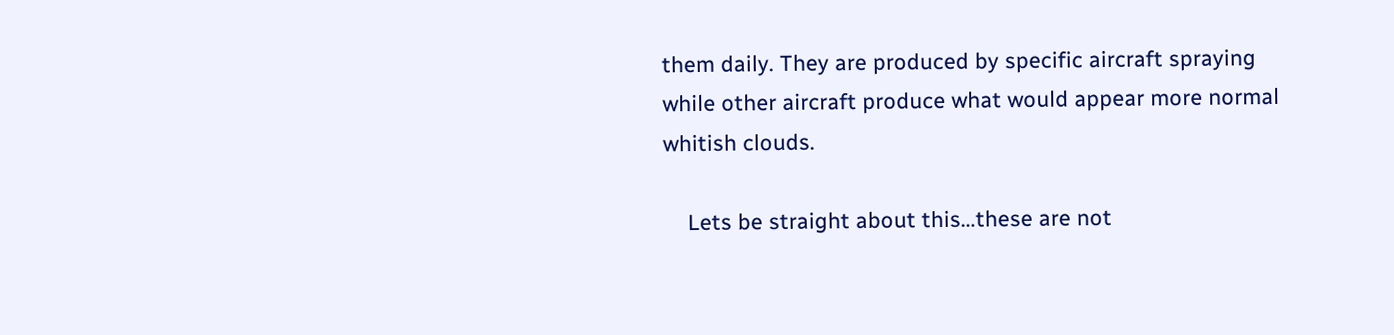them daily. They are produced by specific aircraft spraying while other aircraft produce what would appear more normal whitish clouds.

    Lets be straight about this…these are not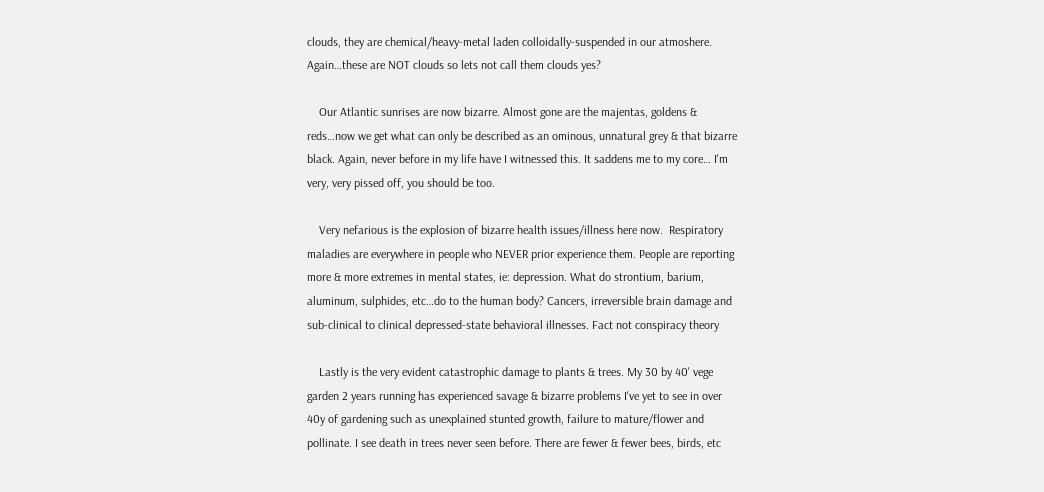clouds, they are chemical/heavy-metal laden colloidally-suspended in our atmoshere. Again…these are NOT clouds so lets not call them clouds yes?

    Our Atlantic sunrises are now bizarre. Almost gone are the majentas, goldens & reds…now we get what can only be described as an ominous, unnatural grey & that bizarre black. Again, never before in my life have I witnessed this. It saddens me to my core… I'm very, very pissed off, you should be too.

    Very nefarious is the explosion of bizarre health issues/illness here now.  Respiratory maladies are everywhere in people who NEVER prior experience them. People are reporting more & more extremes in mental states, ie: depression. What do strontium, barium, aluminum, sulphides, etc…do to the human body? Cancers, irreversible brain damage and sub-clinical to clinical depressed-state behavioral illnesses. Fact not conspiracy theory

    Lastly is the very evident catastrophic damage to plants & trees. My 30 by 40' vege garden 2 years running has experienced savage & bizarre problems I've yet to see in over 40y of gardening such as unexplained stunted growth, failure to mature/flower and pollinate. I see death in trees never seen before. There are fewer & fewer bees, birds, etc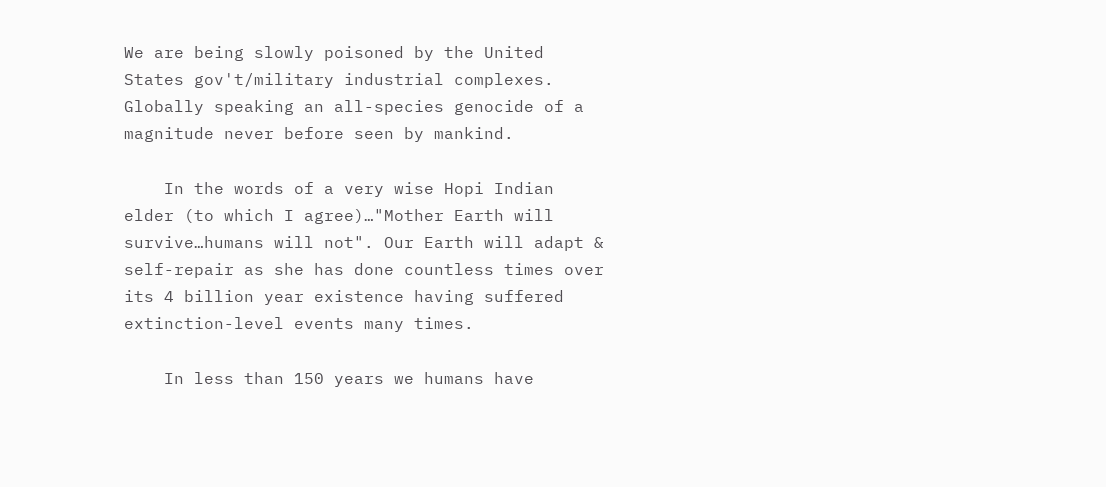We are being slowly poisoned by the United States gov't/military industrial complexes. Globally speaking an all-species genocide of a magnitude never before seen by mankind.

    In the words of a very wise Hopi Indian elder (to which I agree)…"Mother Earth will survive…humans will not". Our Earth will adapt & self-repair as she has done countless times over its 4 billion year existence having suffered extinction-level events many times.

    In less than 150 years we humans have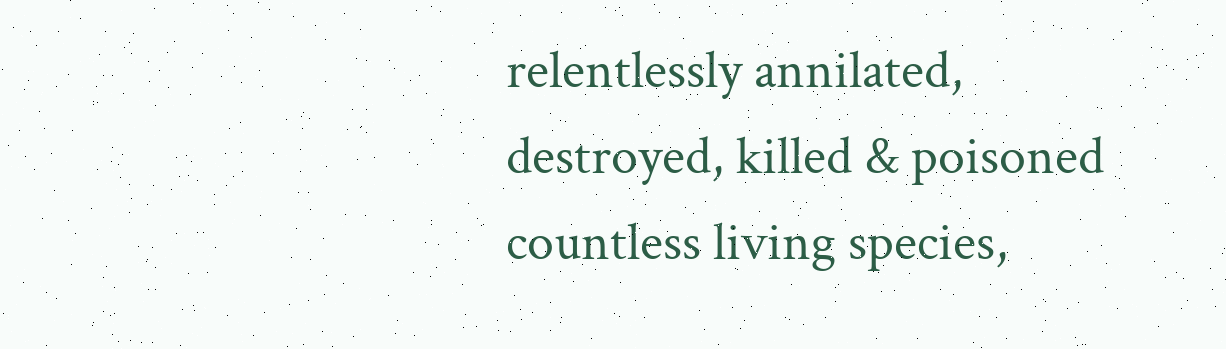relentlessly annilated, destroyed, killed & poisoned countless living species,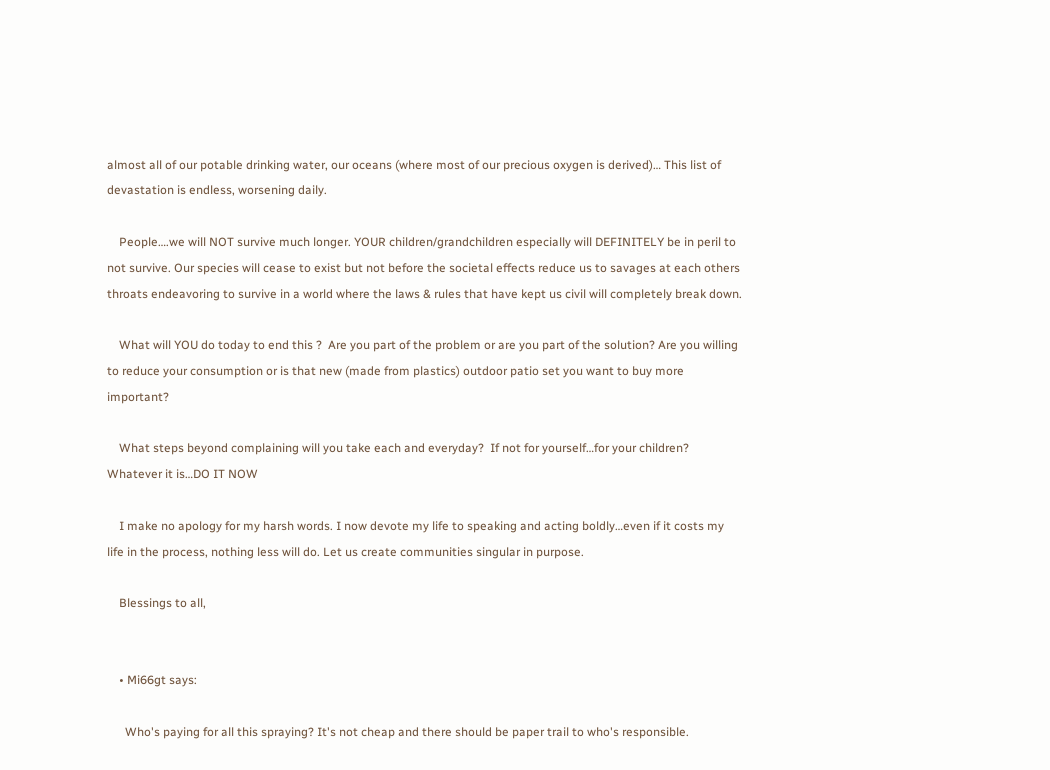almost all of our potable drinking water, our oceans (where most of our precious oxygen is derived)… This list of devastation is endless, worsening daily.

    People….we will NOT survive much longer. YOUR children/grandchildren especially will DEFINITELY be in peril to not survive. Our species will cease to exist but not before the societal effects reduce us to savages at each others throats endeavoring to survive in a world where the laws & rules that have kept us civil will completely break down.

    What will YOU do today to end this ?  Are you part of the problem or are you part of the solution? Are you willing to reduce your consumption or is that new (made from plastics) outdoor patio set you want to buy more important?

    What steps beyond complaining will you take each and everyday?  If not for yourself…for your children?  Whatever it is…DO IT NOW

    I make no apology for my harsh words. I now devote my life to speaking and acting boldly…even if it costs my life in the process, nothing less will do. Let us create communities singular in purpose.

    Blessings to all,


    • Mi66gt says:

      Who's paying for all this spraying? It's not cheap and there should be paper trail to who's responsible.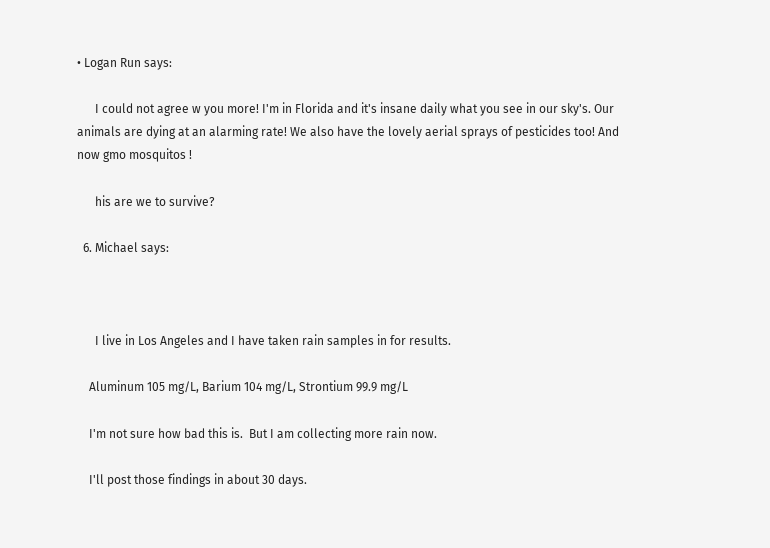• Logan Run says:

      I could not agree w you more! I'm in Florida and it's insane daily what you see in our sky's. Our animals are dying at an alarming rate! We also have the lovely aerial sprays of pesticides too! And now gmo mosquitos !

      his are we to survive?

  6. Michael says:



      I live in Los Angeles and I have taken rain samples in for results.

    Aluminum 105 mg/L, Barium 104 mg/L, Strontium 99.9 mg/L

    I'm not sure how bad this is.  But I am collecting more rain now.

    I'll post those findings in about 30 days.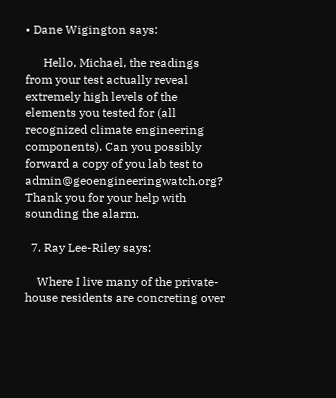• Dane Wigington says:

      Hello, Michael, the readings from your test actually reveal extremely high levels of the elements you tested for (all recognized climate engineering components). Can you possibly forward a copy of you lab test to admin@geoengineeringwatch.org? Thank you for your help with sounding the alarm.

  7. Ray Lee-Riley says:

    Where I live many of the private-house residents are concreting over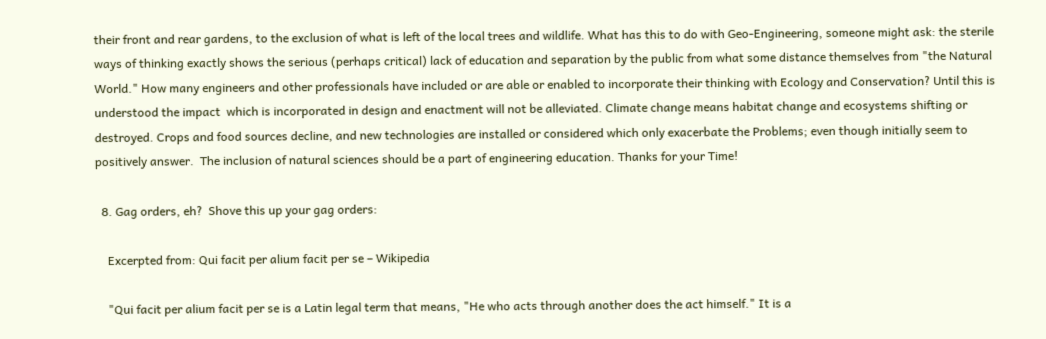their front and rear gardens, to the exclusion of what is left of the local trees and wildlife. What has this to do with Geo-Engineering, someone might ask: the sterile ways of thinking exactly shows the serious (perhaps critical) lack of education and separation by the public from what some distance themselves from "the Natural World." How many engineers and other professionals have included or are able or enabled to incorporate their thinking with Ecology and Conservation? Until this is  understood the impact  which is incorporated in design and enactment will not be alleviated. Climate change means habitat change and ecosystems shifting or destroyed. Crops and food sources decline, and new technologies are installed or considered which only exacerbate the Problems; even though initially seem to positively answer.  The inclusion of natural sciences should be a part of engineering education. Thanks for your Time!

  8. Gag orders, eh?  Shove this up your gag orders:

    Excerpted from: Qui facit per alium facit per se – Wikipedia

    "Qui facit per alium facit per se is a Latin legal term that means, "He who acts through another does the act himself." It is a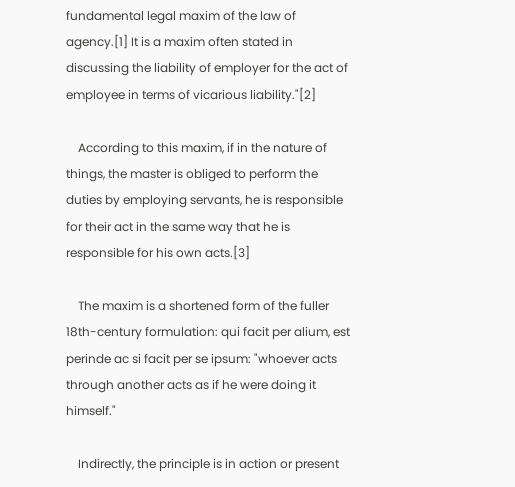fundamental legal maxim of the law of agency.[1] It is a maxim often stated in discussing the liability of employer for the act of employee in terms of vicarious liability."[2]

    According to this maxim, if in the nature of things, the master is obliged to perform the duties by employing servants, he is responsible for their act in the same way that he is responsible for his own acts.[3]

    The maxim is a shortened form of the fuller 18th-century formulation: qui facit per alium, est perinde ac si facit per se ipsum: "whoever acts through another acts as if he were doing it himself."

    Indirectly, the principle is in action or present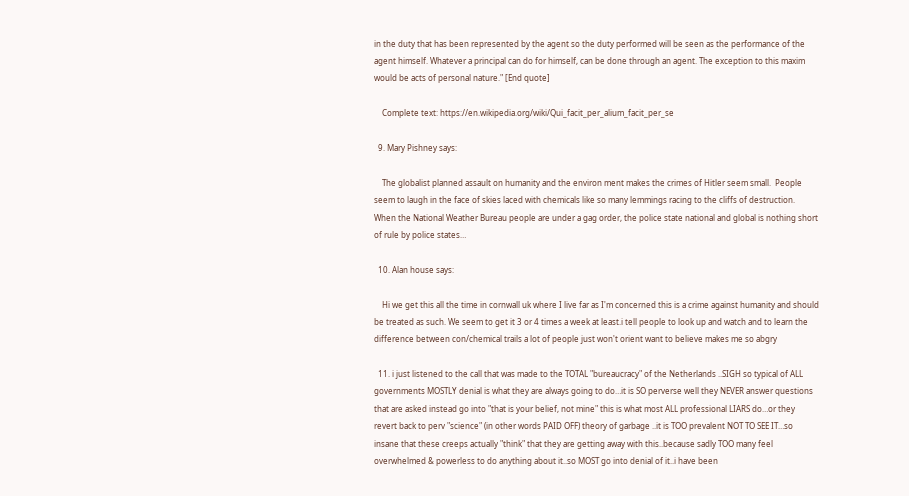in the duty that has been represented by the agent so the duty performed will be seen as the performance of the agent himself. Whatever a principal can do for himself, can be done through an agent. The exception to this maxim would be acts of personal nature." [End quote]

    Complete text: https://en.wikipedia.org/wiki/Qui_facit_per_alium_facit_per_se

  9. Mary Pishney says:

    The globalist planned assault on humanity and the environ ment makes the crimes of Hitler seem small.  People seem to laugh in the face of skies laced with chemicals like so many lemmings racing to the cliffs of destruction.  When the National Weather Bureau people are under a gag order, the police state national and global is nothing short of rule by police states…

  10. Alan house says:

    Hi we get this all the time in cornwall uk where I live far as I'm concerned this is a crime against humanity and should be treated as such. We seem to get it 3 or 4 times a week at least.i tell people to look up and watch and to learn the difference between con/chemical trails a lot of people just won't orient want to believe makes me so abgry

  11. i just listened to the call that was made to the TOTAL "bureaucracy" of the Netherlands ..SIGH so typical of ALL governments MOSTLY denial is what they are always going to do…it is SO perverse well they NEVER answer questions that are asked instead go into "that is your belief, not mine" this is what most ALL professional LIARS do…or they revert back to perv "science" (in other words PAID OFF) theory of garbage ..it is TOO prevalent NOT TO SEE IT…so insane that these creeps actually "think" that they are getting away with this..because sadly TOO many feel overwhelmed & powerless to do anything about it..so MOST go into denial of it..i have been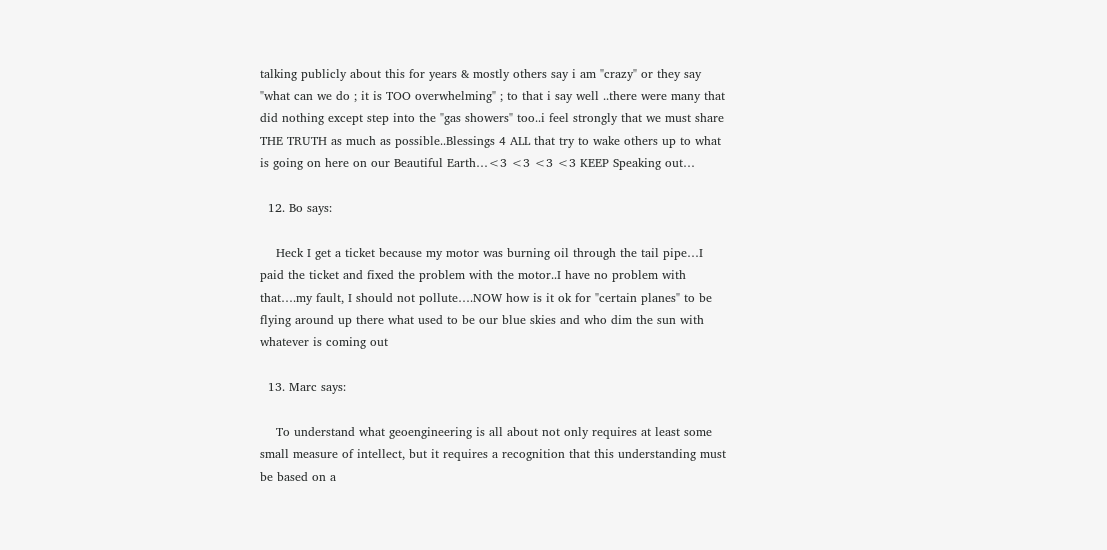talking publicly about this for years & mostly others say i am "crazy" or they say "what can we do ; it is TOO overwhelming" ; to that i say well ..there were many that did nothing except step into the "gas showers" too..i feel strongly that we must share THE TRUTH as much as possible..Blessings 4 ALL that try to wake others up to what is going on here on our Beautiful Earth…<3 <3 <3 <3 KEEP Speaking out…

  12. Bo says:

    Heck I get a ticket because my motor was burning oil through the tail pipe…I paid the ticket and fixed the problem with the motor..I have no problem with that….my fault, I should not pollute….NOW how is it ok for "certain planes" to be flying around up there what used to be our blue skies and who dim the sun with whatever is coming out

  13. Marc says:

    To understand what geoengineering is all about not only requires at least some small measure of intellect, but it requires a recognition that this understanding must be based on a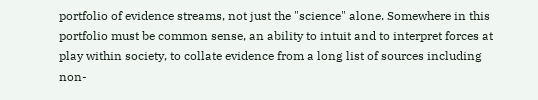portfolio of evidence streams, not just the "science" alone. Somewhere in this portfolio must be common sense, an ability to intuit and to interpret forces at play within society, to collate evidence from a long list of sources including  non-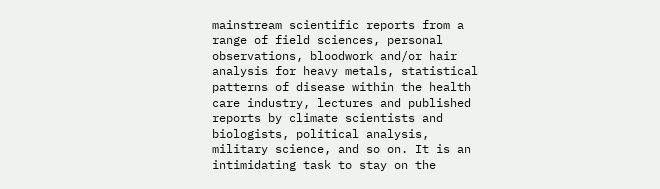mainstream scientific reports from a range of field sciences, personal observations, bloodwork and/or hair analysis for heavy metals, statistical patterns of disease within the health care industry, lectures and published reports by climate scientists and biologists, political analysis, military science, and so on. It is an intimidating task to stay on the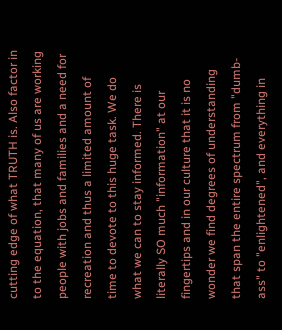cutting edge of what TRUTH is. Also factor in to the equation, that many of us are working people with jobs and families and a need for recreation and thus a limited amount of time to devote to this huge task. We do what we can to stay informed. There is literally SO much "information" at our fingertips and in our culture that it is no wonder we find degrees of understanding that span the entire spectrum from "dumb-ass" to "enlightened", and everything in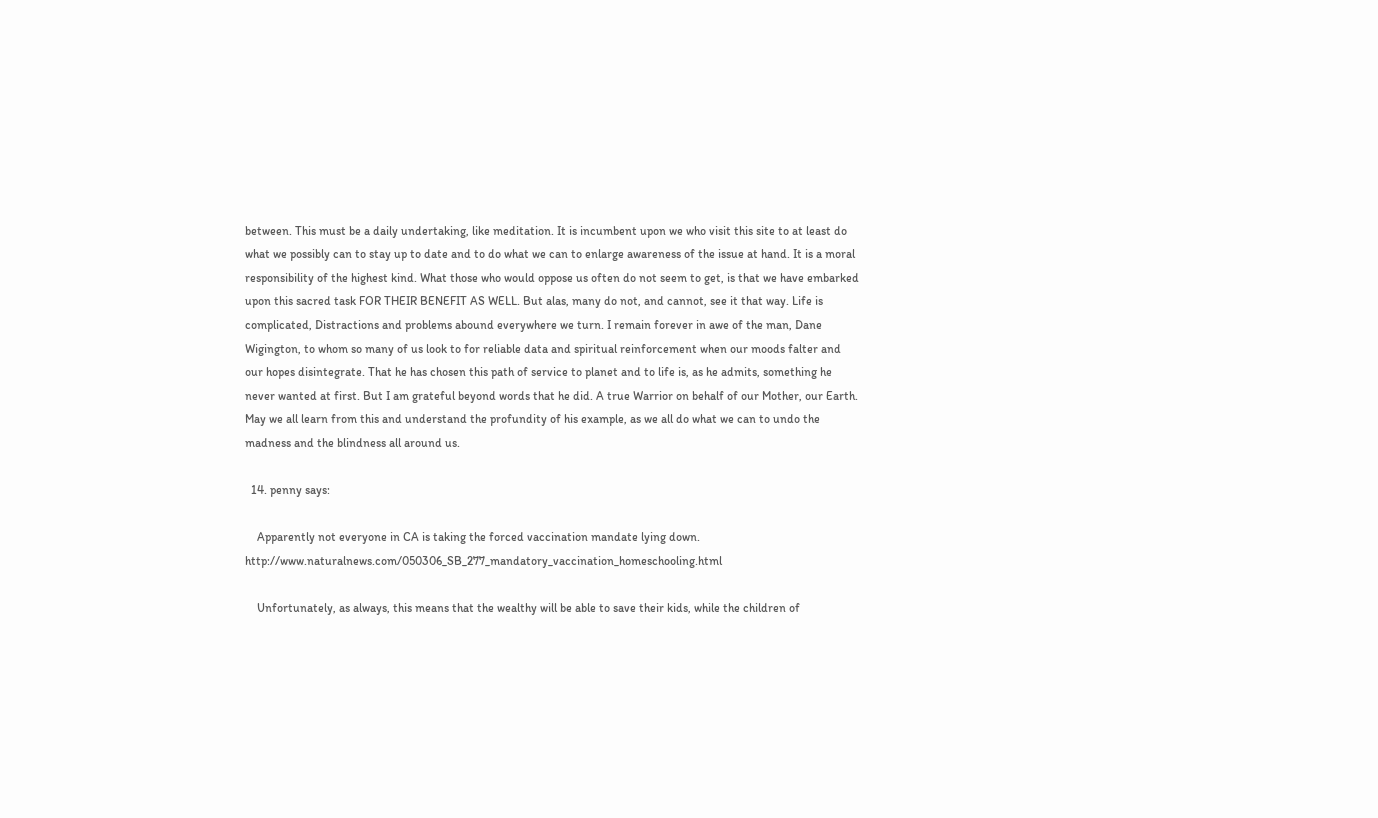between. This must be a daily undertaking, like meditation. It is incumbent upon we who visit this site to at least do what we possibly can to stay up to date and to do what we can to enlarge awareness of the issue at hand. It is a moral responsibility of the highest kind. What those who would oppose us often do not seem to get, is that we have embarked upon this sacred task FOR THEIR BENEFIT AS WELL. But alas, many do not, and cannot, see it that way. Life is complicated, Distractions and problems abound everywhere we turn. I remain forever in awe of the man, Dane Wigington, to whom so many of us look to for reliable data and spiritual reinforcement when our moods falter and our hopes disintegrate. That he has chosen this path of service to planet and to life is, as he admits, something he never wanted at first. But I am grateful beyond words that he did. A true Warrior on behalf of our Mother, our Earth. May we all learn from this and understand the profundity of his example, as we all do what we can to undo the madness and the blindness all around us.

  14. penny says:

    Apparently not everyone in CA is taking the forced vaccination mandate lying down.  http://www.naturalnews.com/050306_SB_277_mandatory_vaccination_homeschooling.html

    Unfortunately, as always, this means that the wealthy will be able to save their kids, while the children of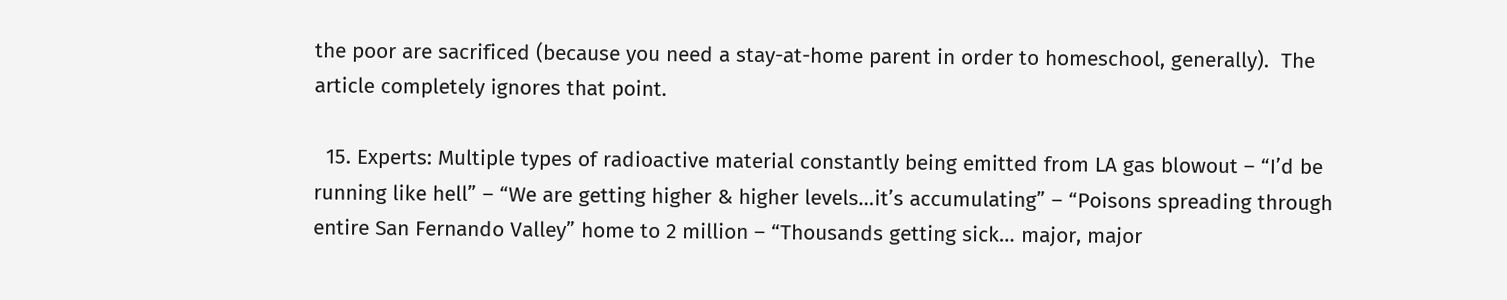the poor are sacrificed (because you need a stay-at-home parent in order to homeschool, generally).  The article completely ignores that point.

  15. Experts: Multiple types of radioactive material constantly being emitted from LA gas blowout – “I’d be running like hell” – “We are getting higher & higher levels…it’s accumulating” – “Poisons spreading through entire San Fernando Valley” home to 2 million – “Thousands getting sick… major, major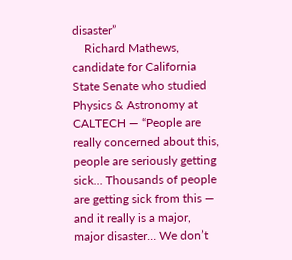disaster”
    Richard Mathews, candidate for California State Senate who studied Physics & Astronomy at CALTECH — “People are really concerned about this, people are seriously getting sick… Thousands of people are getting sick from this — and it really is a major, major disaster… We don’t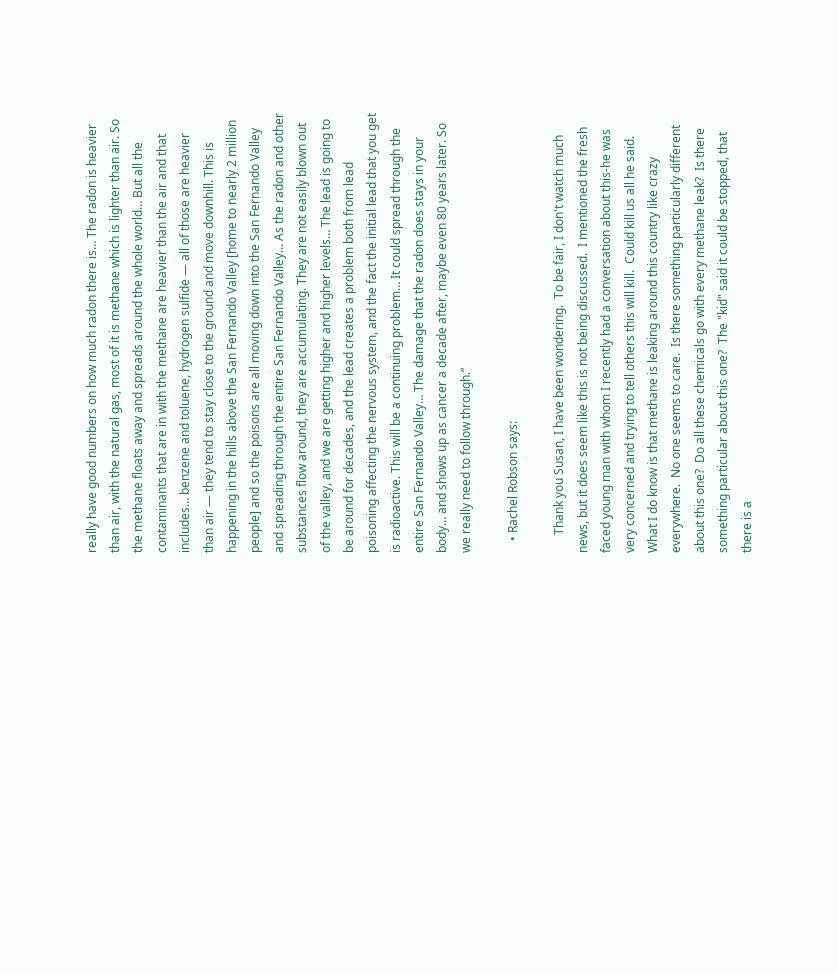really have good numbers on how much radon there is… The radon is heavier than air, with the natural gas, most of it is methane which is lighter than air. So the methane floats away and spreads around the whole world… But all the contaminants that are in with the methane are heavier than the air and that includes… benzene and toluene, hydrogen sulfide — all of those are heavier than air — they tend to stay close to the ground and move downhill. This is happening in the hills above the San Fernando Valley [home to nearly 2 million people] and so the poisons are all moving down into the San Fernando Valley and spreading through the entire San Fernando Valley… As the radon and other substances flow around, they are accumulating. They are not easily blown out of the valley, and we are getting higher and higher levels… The lead is going to be around for decades, and the lead creates a problem both from lead poisoning affecting the nervous system, and the fact the initial lead that you get is radioactive. This will be a continuing problem… It could spread through the entire San Fernando Valley… The damage that the radon does stays in your body… and shows up as cancer a decade after, maybe even 80 years later. So we really need to follow through.”

    • Rachel Robson says:

      Thank you Susan, I have been wondering.  To be fair, I don't watch much news, but it does seem like this is not being discussed.  I mentioned the fresh faced young man with whom I recently had a conversation about this-he was very concerned and trying to tell others this will kill.  Could kill us all he said.  What I do know is that methane is leaking around this country like crazy everywhere.  No one seems to care.  Is there something particularly different about this one?  Do all these chemicals go with every methane leak?  Is there something particular about this one?  The "kid" said it could be stopped, that there is a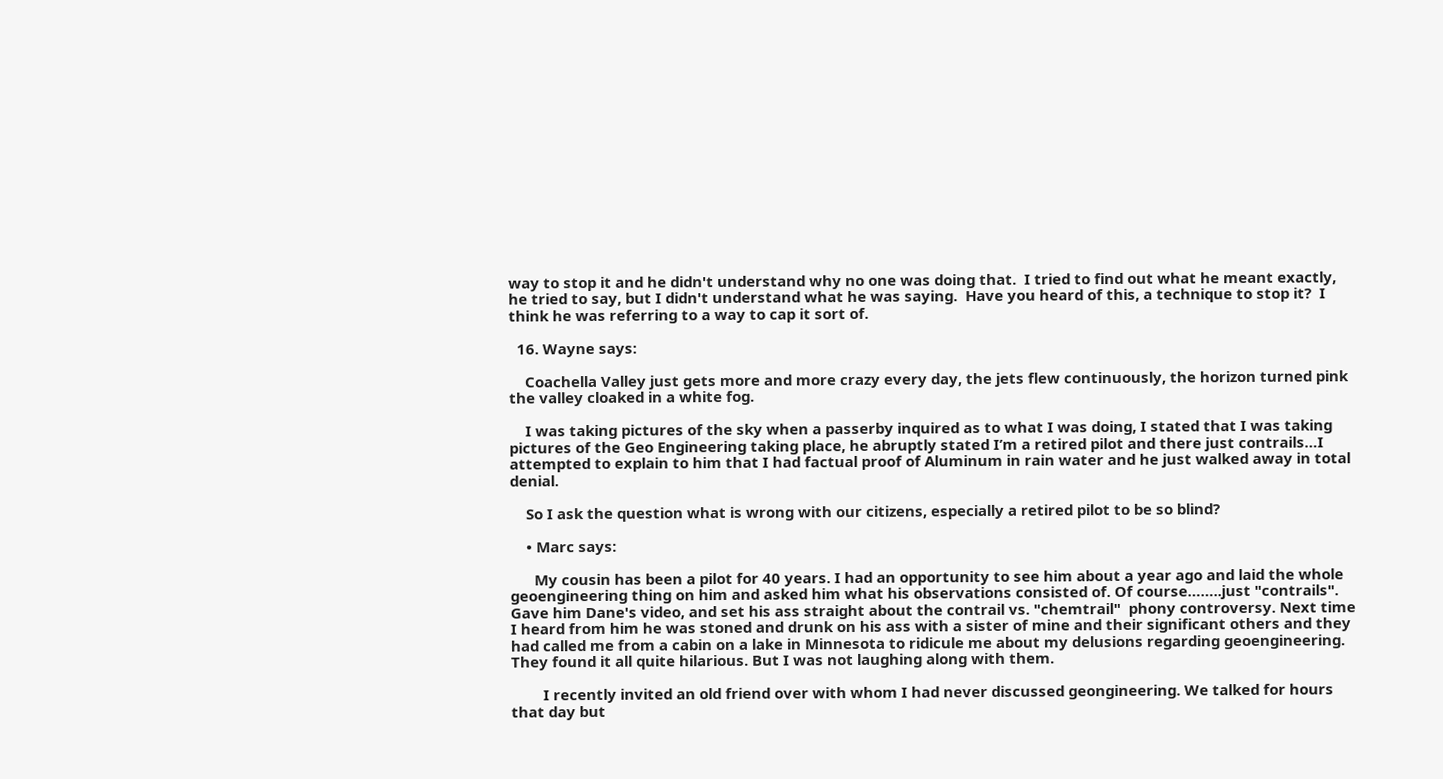way to stop it and he didn't understand why no one was doing that.  I tried to find out what he meant exactly, he tried to say, but I didn't understand what he was saying.  Have you heard of this, a technique to stop it?  I think he was referring to a way to cap it sort of.

  16. Wayne says:

    Coachella Valley just gets more and more crazy every day, the jets flew continuously, the horizon turned pink the valley cloaked in a white fog.

    I was taking pictures of the sky when a passerby inquired as to what I was doing, I stated that I was taking pictures of the Geo Engineering taking place, he abruptly stated I’m a retired pilot and there just contrails…I attempted to explain to him that I had factual proof of Aluminum in rain water and he just walked away in total denial.

    So I ask the question what is wrong with our citizens, especially a retired pilot to be so blind?

    • Marc says:

      My cousin has been a pilot for 40 years. I had an opportunity to see him about a year ago and laid the whole geoengineering thing on him and asked him what his observations consisted of. Of course……..just "contrails".  Gave him Dane's video, and set his ass straight about the contrail vs. "chemtrail"  phony controversy. Next time I heard from him he was stoned and drunk on his ass with a sister of mine and their significant others and they had called me from a cabin on a lake in Minnesota to ridicule me about my delusions regarding geoengineering. They found it all quite hilarious. But I was not laughing along with them.

        I recently invited an old friend over with whom I had never discussed geongineering. We talked for hours that day but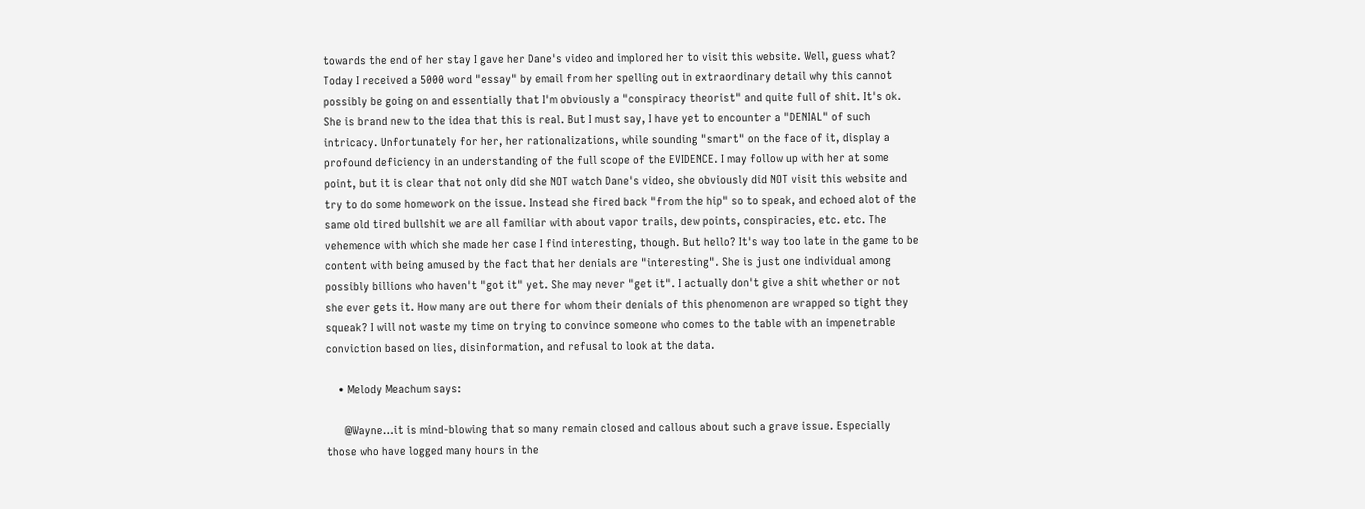towards the end of her stay I gave her Dane's video and implored her to visit this website. Well, guess what? Today I received a 5000 word "essay" by email from her spelling out in extraordinary detail why this cannot possibly be going on and essentially that I'm obviously a "conspiracy theorist" and quite full of shit. It's ok. She is brand new to the idea that this is real. But I must say, I have yet to encounter a "DENIAL" of such intricacy. Unfortunately for her, her rationalizations, while sounding "smart" on the face of it, display a profound deficiency in an understanding of the full scope of the EVIDENCE. I may follow up with her at some point, but it is clear that not only did she NOT watch Dane's video, she obviously did NOT visit this website and try to do some homework on the issue. Instead she fired back "from the hip" so to speak, and echoed alot of the same old tired bullshit we are all familiar with about vapor trails, dew points, conspiracies, etc. etc. The vehemence with which she made her case I find interesting, though. But hello? It's way too late in the game to be content with being amused by the fact that her denials are "interesting". She is just one individual among possibly billions who haven't "got it" yet. She may never "get it". I actually don't give a shit whether or not she ever gets it. How many are out there for whom their denials of this phenomenon are wrapped so tight they squeak? I will not waste my time on trying to convince someone who comes to the table with an impenetrable conviction based on lies, disinformation, and refusal to look at the data.

    • Melody Meachum says:

      @Wayne…it is mind-blowing that so many remain closed and callous about such a grave issue. Especially those who have logged many hours in the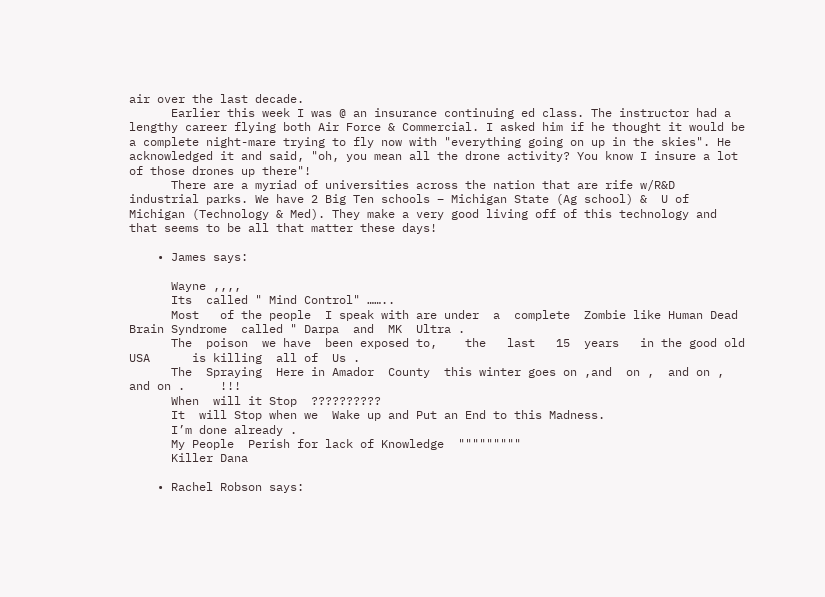air over the last decade.
      Earlier this week I was @ an insurance continuing ed class. The instructor had a lengthy career flying both Air Force & Commercial. I asked him if he thought it would be a complete night-mare trying to fly now with "everything going on up in the skies". He acknowledged it and said, "oh, you mean all the drone activity? You know I insure a lot of those drones up there"!
      There are a myriad of universities across the nation that are rife w/R&D industrial parks. We have 2 Big Ten schools – Michigan State (Ag school) &  U of Michigan (Technology & Med). They make a very good living off of this technology and that seems to be all that matter these days!

    • James says:

      Wayne ,,,,
      Its  called " Mind Control" ……..
      Most   of the people  I speak with are under  a  complete  Zombie like Human Dead Brain Syndrome  called " Darpa  and  MK  Ultra .
      The  poison  we have  been exposed to,    the   last   15  years   in the good old  USA      is killing  all of  Us .
      The  Spraying  Here in Amador  County  this winter goes on ,and  on ,  and on ,  and on .     !!!
      When  will it Stop  ??????????
      It  will Stop when we  Wake up and Put an End to this Madness.
      I’m done already .
      My People  Perish for lack of Knowledge  """""""""
      Killer Dana

    • Rachel Robson says: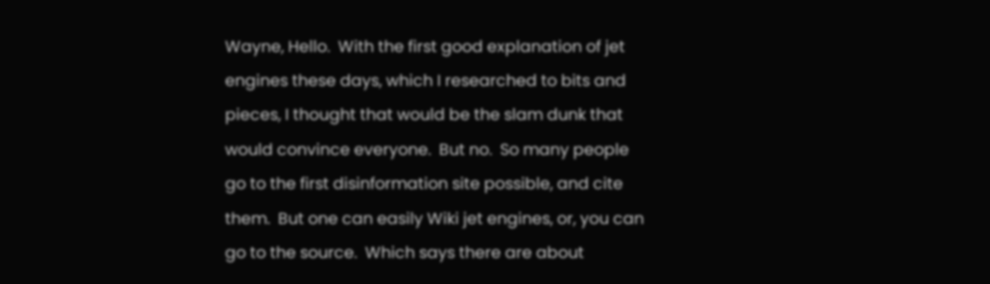Wayne, Hello.  With the first good explanation of jet engines these days, which I researched to bits and pieces, I thought that would be the slam dunk that would convince everyone.  But no.  So many people go to the first disinformation site possible, and cite them.  But one can easily Wiki jet engines, or, you can go to the source.  Which says there are about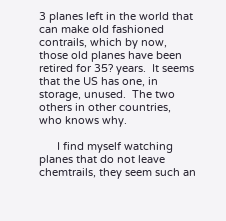3 planes left in the world that can make old fashioned contrails, which by now, those old planes have been retired for 35? years.  It seems that the US has one, in storage, unused.  The two others in other countries, who knows why.

      I find myself watching planes that do not leave chemtrails, they seem such an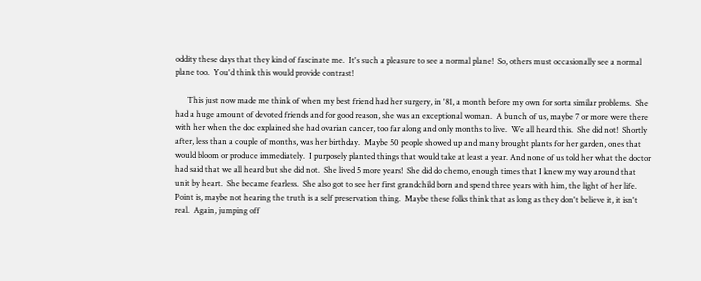oddity these days that they kind of fascinate me.  It's such a pleasure to see a normal plane!  So, others must occasionally see a normal plane too.  You'd think this would provide contrast!

      This just now made me think of when my best friend had her surgery, in '81, a month before my own for sorta similar problems.  She had a huge amount of devoted friends and for good reason, she was an exceptional woman.  A bunch of us, maybe 7 or more were there with her when the doc explained she had ovarian cancer, too far along and only months to live.  We all heard this.  She did not!  Shortly after, less than a couple of months, was her birthday.  Maybe 50 people showed up and many brought plants for her garden, ones that would bloom or produce immediately.  I purposely planted things that would take at least a year. And none of us told her what the doctor had said that we all heard but she did not.  She lived 5 more years!  She did do chemo, enough times that I knew my way around that unit by heart.  She became fearless.  She also got to see her first grandchild born and spend three years with him, the light of her life.  Point is, maybe not hearing the truth is a self preservation thing.  Maybe these folks think that as long as they don't believe it, it isn't real.  Again, jumping off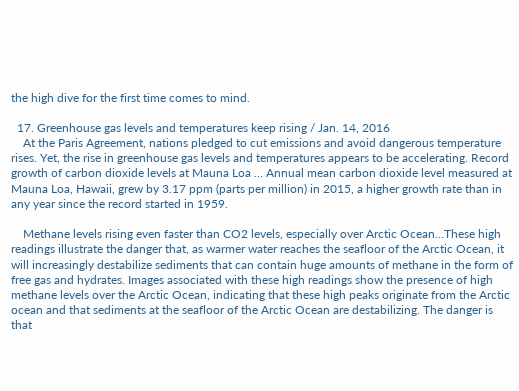the high dive for the first time comes to mind.

  17. Greenhouse gas levels and temperatures keep rising / Jan. 14, 2016
    At the Paris Agreement, nations pledged to cut emissions and avoid dangerous temperature rises. Yet, the rise in greenhouse gas levels and temperatures appears to be accelerating. Record growth of carbon dioxide levels at Mauna Loa … Annual mean carbon dioxide level measured at Mauna Loa, Hawaii, grew by 3.17 ppm (parts per million) in 2015, a higher growth rate than in any year since the record started in 1959.

    Methane levels rising even faster than CO2 levels, especially over Arctic Ocean…These high readings illustrate the danger that, as warmer water reaches the seafloor of the Arctic Ocean, it will increasingly destabilize sediments that can contain huge amounts of methane in the form of free gas and hydrates. Images associated with these high readings show the presence of high methane levels over the Arctic Ocean, indicating that these high peaks originate from the Arctic ocean and that sediments at the seafloor of the Arctic Ocean are destabilizing. The danger is that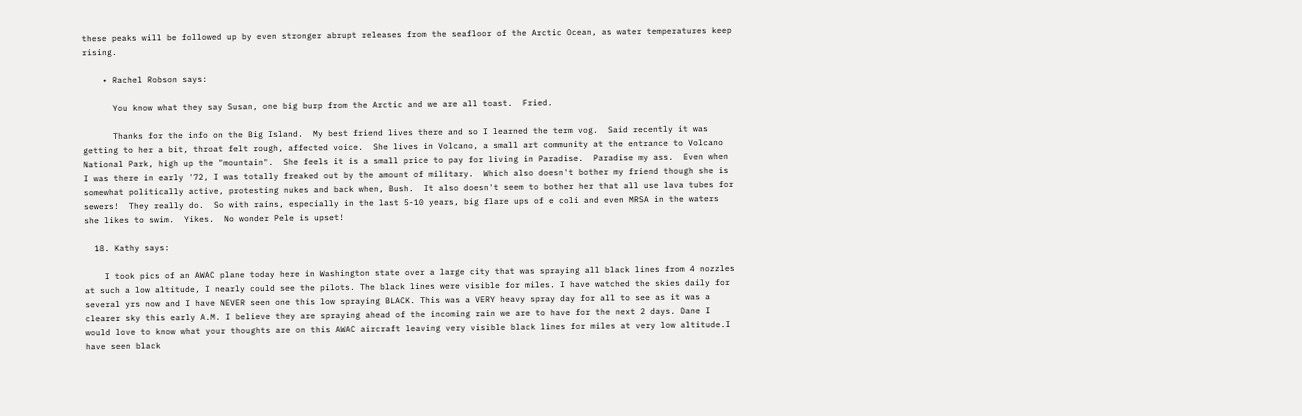these peaks will be followed up by even stronger abrupt releases from the seafloor of the Arctic Ocean, as water temperatures keep rising.

    • Rachel Robson says:

      You know what they say Susan, one big burp from the Arctic and we are all toast.  Fried.

      Thanks for the info on the Big Island.  My best friend lives there and so I learned the term vog.  Said recently it was getting to her a bit, throat felt rough, affected voice.  She lives in Volcano, a small art community at the entrance to Volcano National Park, high up the "mountain".  She feels it is a small price to pay for living in Paradise.  Paradise my ass.  Even when I was there in early '72, I was totally freaked out by the amount of military.  Which also doesn't bother my friend though she is somewhat politically active, protesting nukes and back when, Bush.  It also doesn't seem to bother her that all use lava tubes for sewers!  They really do.  So with rains, especially in the last 5-10 years, big flare ups of e coli and even MRSA in the waters she likes to swim.  Yikes.  No wonder Pele is upset!

  18. Kathy says:

    I took pics of an AWAC plane today here in Washington state over a large city that was spraying all black lines from 4 nozzles at such a low altitude, I nearly could see the pilots. The black lines were visible for miles. I have watched the skies daily for several yrs now and I have NEVER seen one this low spraying BLACK. This was a VERY heavy spray day for all to see as it was a clearer sky this early A.M. I believe they are spraying ahead of the incoming rain we are to have for the next 2 days. Dane I would love to know what your thoughts are on this AWAC aircraft leaving very visible black lines for miles at very low altitude.I have seen black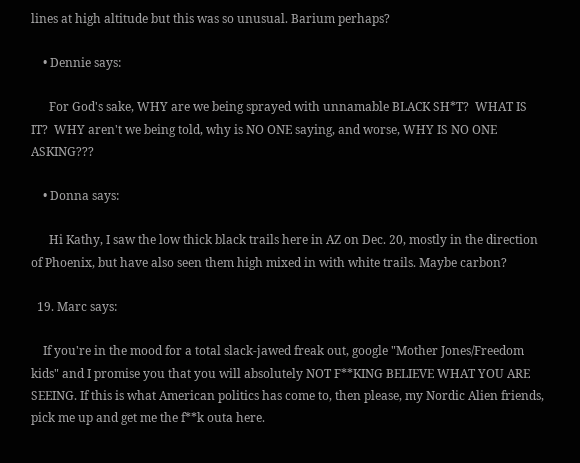lines at high altitude but this was so unusual. Barium perhaps?

    • Dennie says:

      For God's sake, WHY are we being sprayed with unnamable BLACK SH*T?  WHAT IS IT?  WHY aren't we being told, why is NO ONE saying, and worse, WHY IS NO ONE ASKING???

    • Donna says:

      Hi Kathy, I saw the low thick black trails here in AZ on Dec. 20, mostly in the direction of Phoenix, but have also seen them high mixed in with white trails. Maybe carbon?

  19. Marc says:

    If you're in the mood for a total slack-jawed freak out, google "Mother Jones/Freedom kids" and I promise you that you will absolutely NOT F**KING BELIEVE WHAT YOU ARE SEEING. If this is what American politics has come to, then please, my Nordic Alien friends, pick me up and get me the f**k outa here.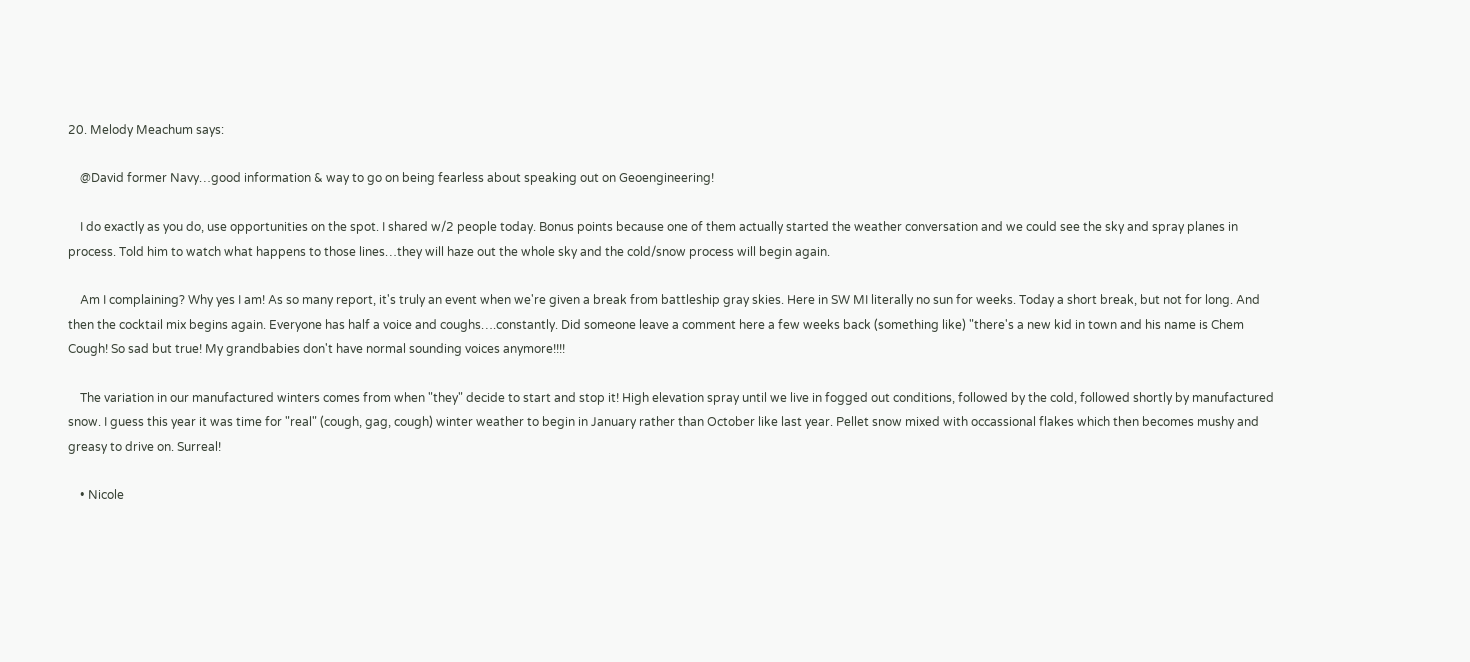20. Melody Meachum says:

    @David former Navy…good information & way to go on being fearless about speaking out on Geoengineering!

    I do exactly as you do, use opportunities on the spot. I shared w/2 people today. Bonus points because one of them actually started the weather conversation and we could see the sky and spray planes in process. Told him to watch what happens to those lines…they will haze out the whole sky and the cold/snow process will begin again.

    Am I complaining? Why yes I am! As so many report, it's truly an event when we're given a break from battleship gray skies. Here in SW MI literally no sun for weeks. Today a short break, but not for long. And then the cocktail mix begins again. Everyone has half a voice and coughs….constantly. Did someone leave a comment here a few weeks back (something like) "there's a new kid in town and his name is Chem Cough! So sad but true! My grandbabies don't have normal sounding voices anymore!!!!

    The variation in our manufactured winters comes from when "they" decide to start and stop it! High elevation spray until we live in fogged out conditions, followed by the cold, followed shortly by manufactured snow. I guess this year it was time for "real" (cough, gag, cough) winter weather to begin in January rather than October like last year. Pellet snow mixed with occassional flakes which then becomes mushy and greasy to drive on. Surreal!

    • Nicole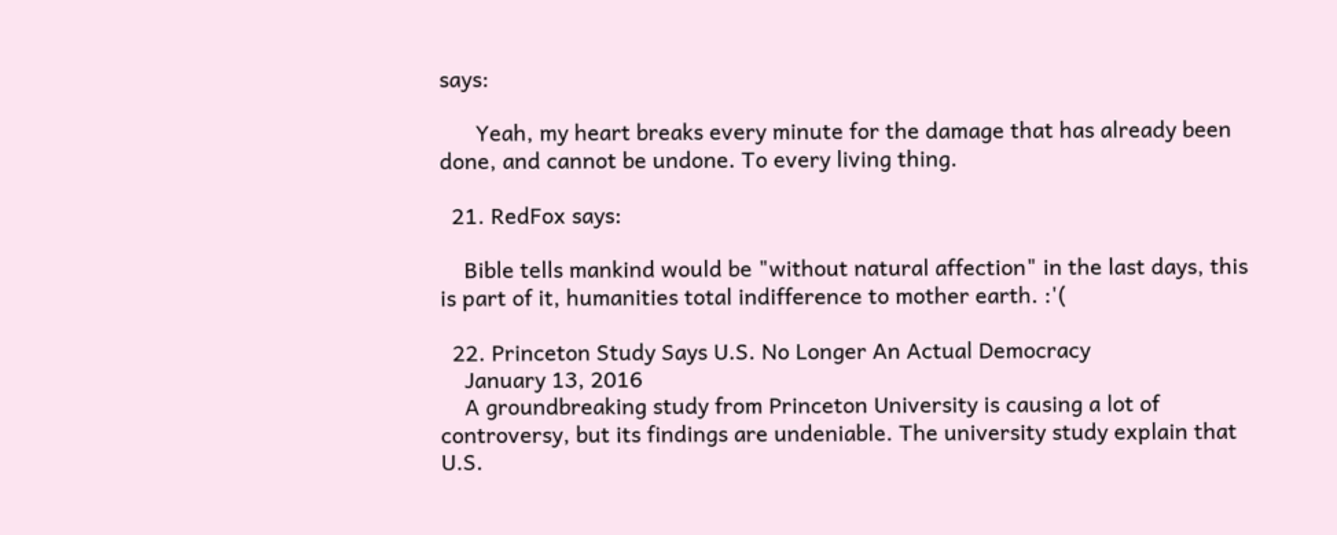says:

      Yeah, my heart breaks every minute for the damage that has already been done, and cannot be undone. To every living thing.

  21. RedFox says:

    Bible tells mankind would be "without natural affection" in the last days, this is part of it, humanities total indifference to mother earth. :'(

  22. Princeton Study Says U.S. No Longer An Actual Democracy
    January 13, 2016
    A groundbreaking study from Princeton University is causing a lot of controversy, but its findings are undeniable. The university study explain that U.S.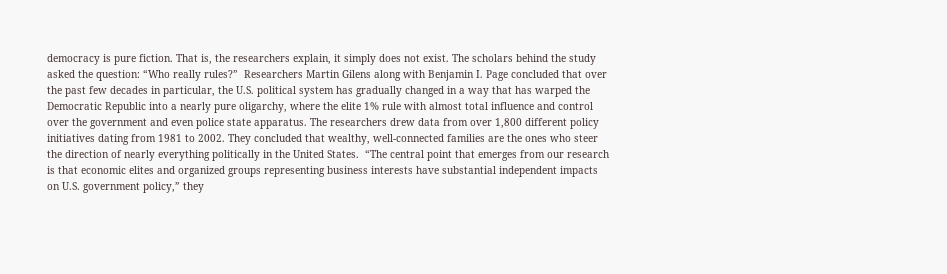democracy is pure fiction. That is, the researchers explain, it simply does not exist. The scholars behind the study asked the question: “Who really rules?”  Researchers Martin Gilens along with Benjamin I. Page concluded that over the past few decades in particular, the U.S. political system has gradually changed in a way that has warped the Democratic Republic into a nearly pure oligarchy, where the elite 1% rule with almost total influence and control over the government and even police state apparatus. The researchers drew data from over 1,800 different policy initiatives dating from 1981 to 2002. They concluded that wealthy, well-connected families are the ones who steer the direction of nearly everything politically in the United States.  “The central point that emerges from our research is that economic elites and organized groups representing business interests have substantial independent impacts on U.S. government policy,” they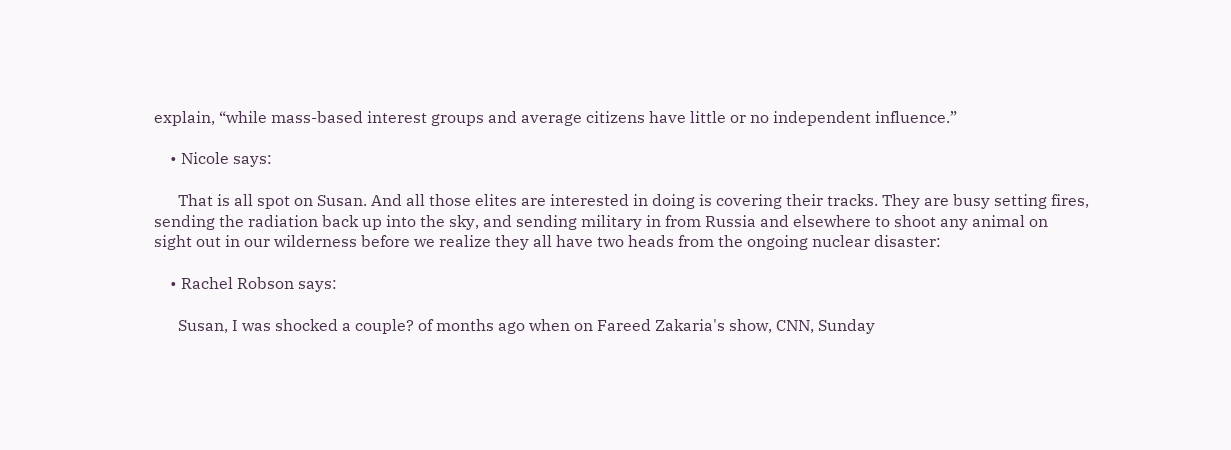explain, “while mass-based interest groups and average citizens have little or no independent influence.”

    • Nicole says:

      That is all spot on Susan. And all those elites are interested in doing is covering their tracks. They are busy setting fires, sending the radiation back up into the sky, and sending military in from Russia and elsewhere to shoot any animal on sight out in our wilderness before we realize they all have two heads from the ongoing nuclear disaster:

    • Rachel Robson says:

      Susan, I was shocked a couple? of months ago when on Fareed Zakaria's show, CNN, Sunday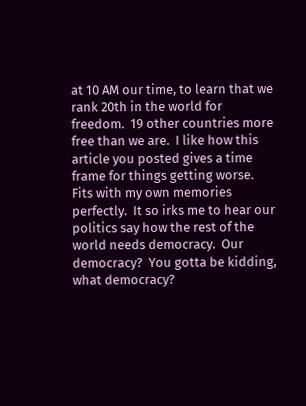at 10 AM our time, to learn that we rank 20th in the world for freedom.  19 other countries more free than we are.  I like how this article you posted gives a time frame for things getting worse.  Fits with my own memories perfectly.  It so irks me to hear our politics say how the rest of the world needs democracy.  Our democracy?  You gotta be kidding, what democracy?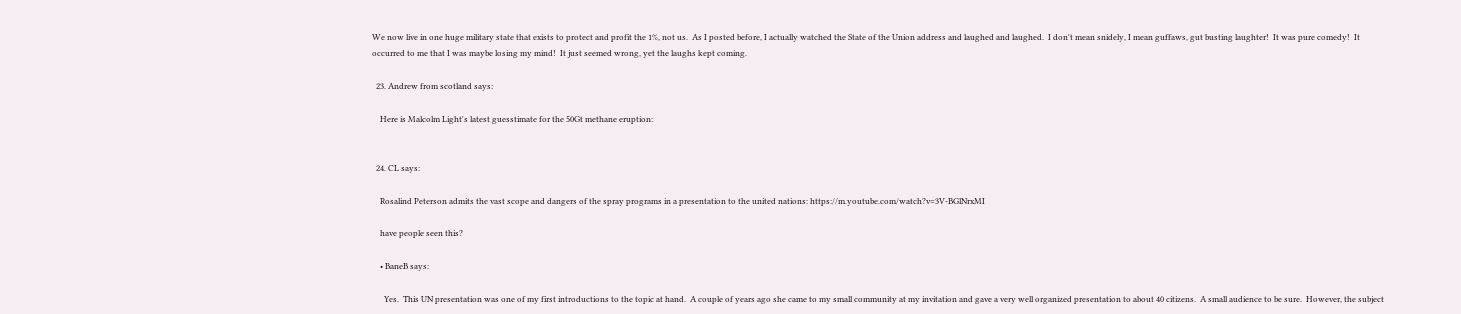We now live in one huge military state that exists to protect and profit the 1%, not us.  As I posted before, I actually watched the State of the Union address and laughed and laughed.  I don't mean snidely, I mean guffaws, gut busting laughter!  It was pure comedy!  It occurred to me that I was maybe losing my mind!  It just seemed wrong, yet the laughs kept coming.

  23. Andrew from scotland says:

    Here is Malcolm Light's latest guesstimate for the 50Gt methane eruption:


  24. CL says:

    Rosalind Peterson admits the vast scope and dangers of the spray programs in a presentation to the united nations: https://m.youtube.com/watch?v=3V-BGlNrxMI

    have people seen this?

    • BaneB says:

      Yes.  This UN presentation was one of my first introductions to the topic at hand.  A couple of years ago she came to my small community at my invitation and gave a very well organized presentation to about 40 citizens.  A small audience to be sure.  However, the subject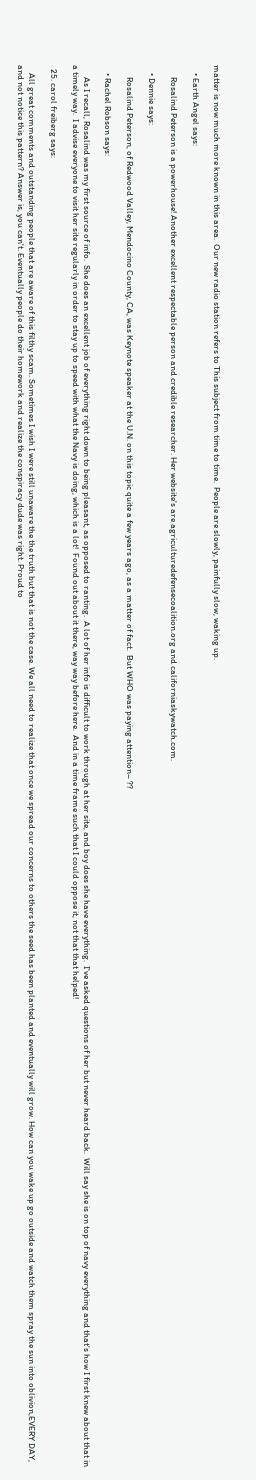matter is now much more known in this area.  Our new radio station refers to This subject from time to time.  People are slowly, painfully slow, waking up.

    • Earth Angel says:

      Rosalind Peterson is a powerhouse! Another excellent respectable person and credible researcher. Her website's are agriculturedefensecoalition.org and californiaskywatch.com.

    • Dennie says:

      Rosalind Peterson, of Redwood Valley, Mendocino County, CA, was Keynote speaker at the U.N. on this topic quite a few years ago, as a matter of fact.  But WHO was paying attention– ??

    • Rachel Robson says:

      As I recall, Rosalind was my first source of info.  She does an excellent job of everything right down to being pleasant, as opposed to ranting.  A lot of her info is difficult to work through at her site, and boy does she have everything.  I've asked questions of her but never heard back.  Will say she is on top of navy everything and that's how I first knew about that in a timely way.  I advise everyone to visit her site regularly in order to stay up to speed with what the Navy is doing, which is a lot!  Found out about it there, way way before here.  And in a time frame such that I could oppose it, not that that helped!

  25. carol freiberg says:

    All great comments and outstanding people that are aware of this filthy scam. Sometimes I wish I were still unaware the the truth but that is not the case. We all need to realize that once we spread our concerns to others the seed has been planted and eventually will grow. How can you wake up go outside and watch them spray the sun into oblivion,EVERY DAY, and not notice this pattern? Answer is, you can't. Eventually people do their homework and realize the conspiracy dude was right. Proud to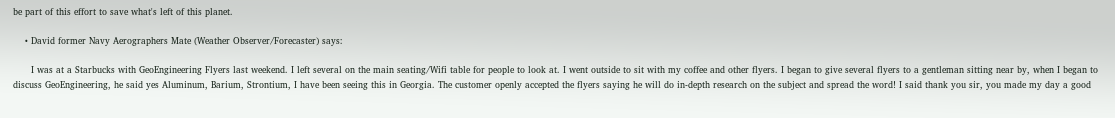be part of this effort to save what's left of this planet.

    • David former Navy Aerographers Mate (Weather Observer/Forecaster) says:

      I was at a Starbucks with GeoEngineering Flyers last weekend. I left several on the main seating/Wifi table for people to look at. I went outside to sit with my coffee and other flyers. I began to give several flyers to a gentleman sitting near by, when I began to discuss GeoEngineering, he said yes Aluminum, Barium, Strontium, I have been seeing this in Georgia. The customer openly accepted the flyers saying he will do in-depth research on the subject and spread the word! I said thank you sir, you made my day a good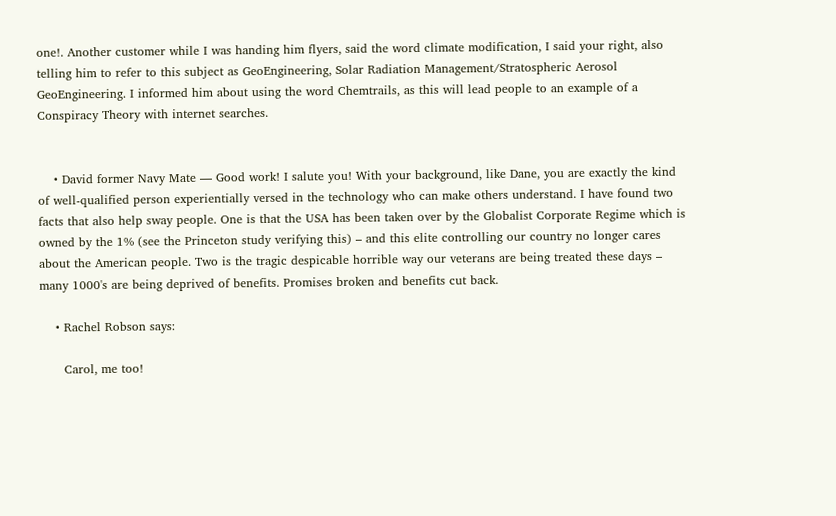one!. Another customer while I was handing him flyers, said the word climate modification, I said your right, also telling him to refer to this subject as GeoEngineering, Solar Radiation Management/Stratospheric Aerosol GeoEngineering. I informed him about using the word Chemtrails, as this will lead people to an example of a Conspiracy Theory with internet searches.


    • David former Navy Mate — Good work! I salute you! With your background, like Dane, you are exactly the kind of well-qualified person experientially versed in the technology who can make others understand. I have found two facts that also help sway people. One is that the USA has been taken over by the Globalist Corporate Regime which is owned by the 1% (see the Princeton study verifying this) – and this elite controlling our country no longer cares about the American people. Two is the tragic despicable horrible way our veterans are being treated these days – many 1000's are being deprived of benefits. Promises broken and benefits cut back.

    • Rachel Robson says:

      Carol, me too!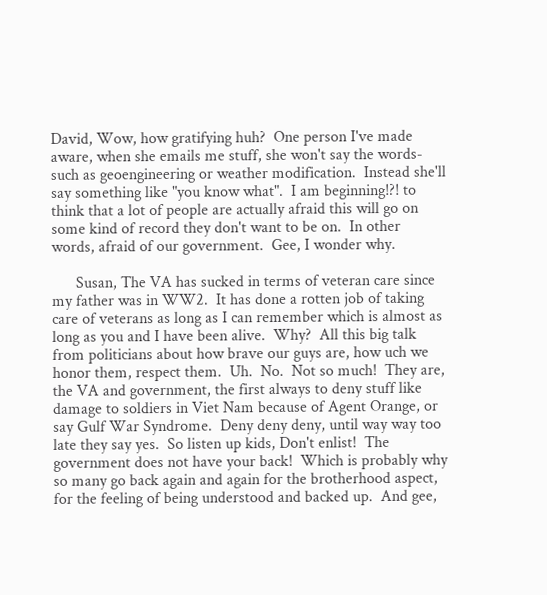David, Wow, how gratifying huh?  One person I've made aware, when she emails me stuff, she won't say the words-such as geoengineering or weather modification.  Instead she'll say something like "you know what".  I am beginning!?! to think that a lot of people are actually afraid this will go on some kind of record they don't want to be on.  In other words, afraid of our government.  Gee, I wonder why.

      Susan, The VA has sucked in terms of veteran care since my father was in WW2.  It has done a rotten job of taking care of veterans as long as I can remember which is almost as long as you and I have been alive.  Why?  All this big talk from politicians about how brave our guys are, how uch we honor them, respect them.  Uh.  No.  Not so much!  They are, the VA and government, the first always to deny stuff like damage to soldiers in Viet Nam because of Agent Orange, or say Gulf War Syndrome.  Deny deny deny, until way way too late they say yes.  So listen up kids, Don't enlist!  The government does not have your back!  Which is probably why so many go back again and again for the brotherhood aspect, for the feeling of being understood and backed up.  And gee,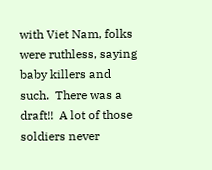with Viet Nam, folks were ruthless, saying baby killers and such.  There was a draft!!  A lot of those soldiers never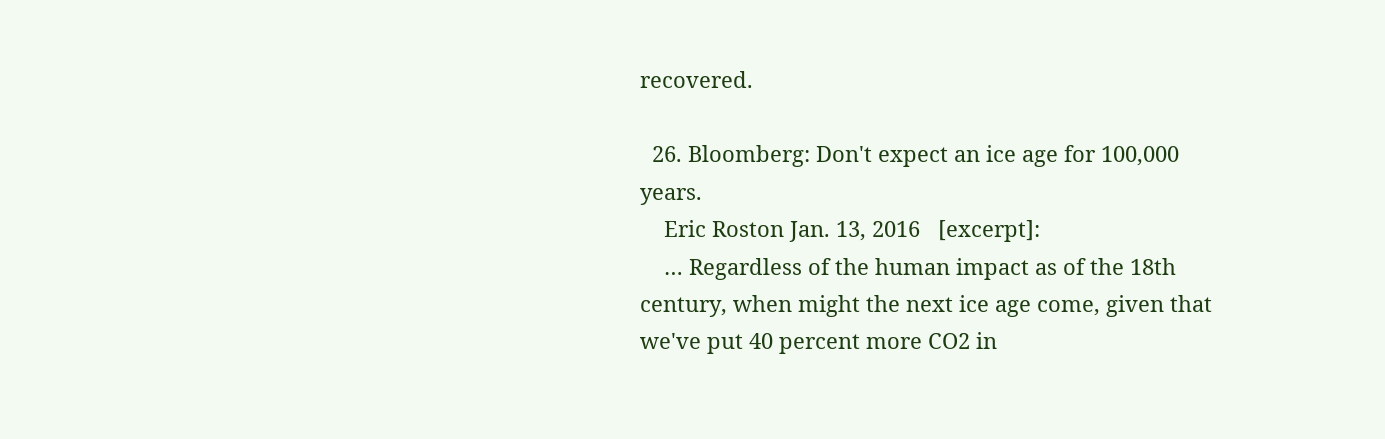recovered.

  26. Bloomberg: Don't expect an ice age for 100,000 years.
    Eric Roston Jan. 13, 2016   [excerpt]:
    … Regardless of the human impact as of the 18th century, when might the next ice age come, given that we've put 40 percent more CO2 in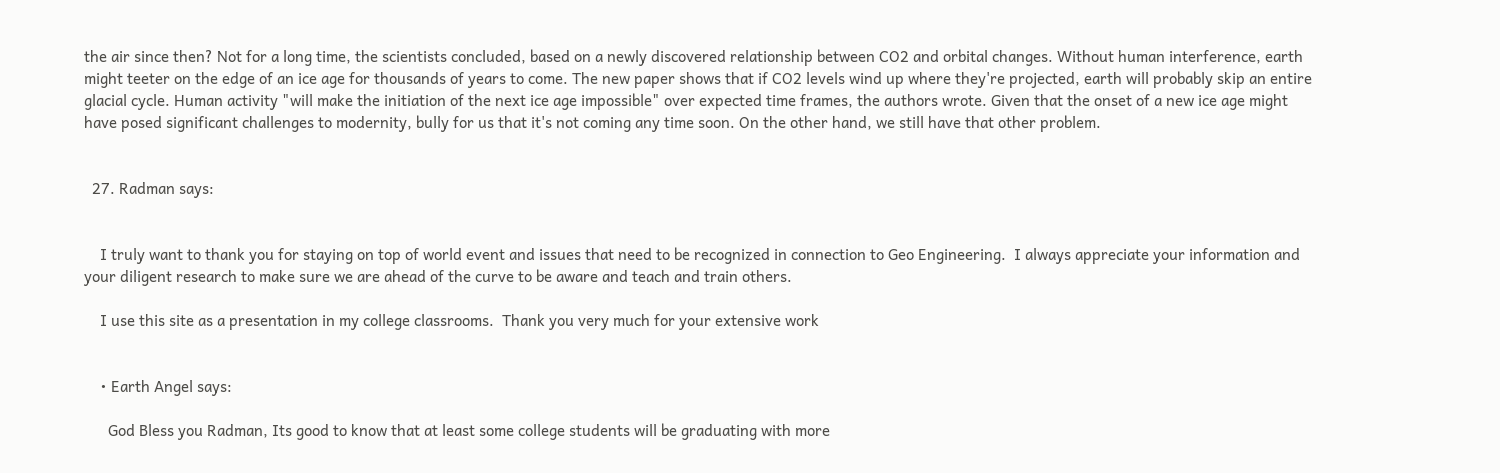the air since then? Not for a long time, the scientists concluded, based on a newly discovered relationship between CO2 and orbital changes. Without human interference, earth might teeter on the edge of an ice age for thousands of years to come. The new paper shows that if CO2 levels wind up where they're projected, earth will probably skip an entire glacial cycle. Human activity "will make the initiation of the next ice age impossible" over expected time frames, the authors wrote. Given that the onset of a new ice age might have posed significant challenges to modernity, bully for us that it's not coming any time soon. On the other hand, we still have that other problem.


  27. Radman says:


    I truly want to thank you for staying on top of world event and issues that need to be recognized in connection to Geo Engineering.  I always appreciate your information and your diligent research to make sure we are ahead of the curve to be aware and teach and train others.

    I use this site as a presentation in my college classrooms.  Thank you very much for your extensive work


    • Earth Angel says:

      God Bless you Radman, Its good to know that at least some college students will be graduating with more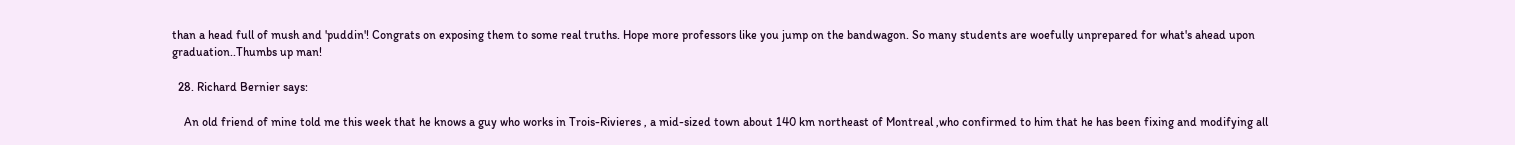than a head full of mush and 'puddin'! Congrats on exposing them to some real truths. Hope more professors like you jump on the bandwagon. So many students are woefully unprepared for what's ahead upon graduation..Thumbs up man!

  28. Richard Bernier says:

    An old friend of mine told me this week that he knows a guy who works in Trois-Rivieres , a mid-sized town about 140 km northeast of Montreal ,who confirmed to him that he has been fixing and modifying all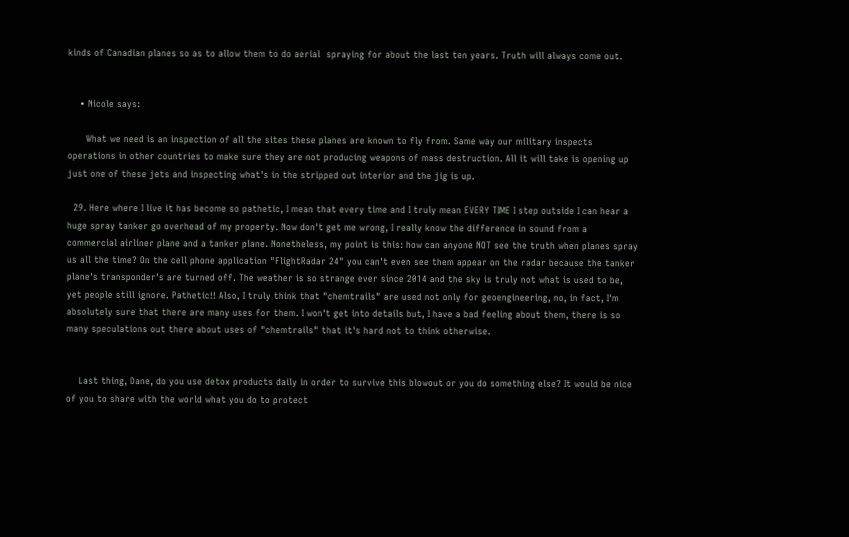kinds of Canadian planes so as to allow them to do aerial  spraying for about the last ten years. Truth will always come out.


    • Nicole says:

      What we need is an inspection of all the sites these planes are known to fly from. Same way our military inspects operations in other countries to make sure they are not producing weapons of mass destruction. All it will take is opening up just one of these jets and inspecting what's in the stripped out interior and the jig is up.

  29. Here where I live it has become so pathetic, I mean that every time and I truly mean EVERY TIME I step outside I can hear a huge spray tanker go overhead of my property. Now don't get me wrong, I really know the difference in sound from a commercial airliner plane and a tanker plane. Nonetheless, my point is this: how can anyone NOT see the truth when planes spray us all the time? On the cell phone application "FlightRadar 24" you can't even see them appear on the radar because the tanker plane's transponder's are turned off. The weather is so strange ever since 2014 and the sky is truly not what is used to be, yet people still ignore. Pathetic!! Also, I truly think that "chemtrails" are used not only for geoengineering, no, in fact, I'm absolutely sure that there are many uses for them. I won't get into details but, I have a bad feeling about them, there is so many speculations out there about uses of "chemtrails" that it's hard not to think otherwise.


    Last thing, Dane, do you use detox products daily in order to survive this blowout or you do something else? It would be nice of you to share with the world what you do to protect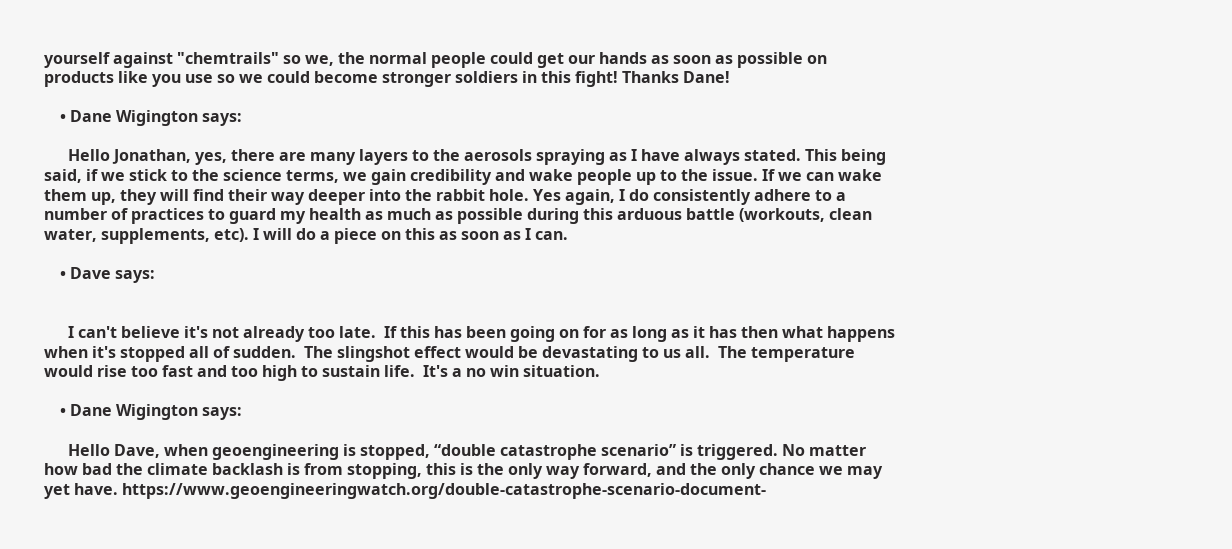yourself against "chemtrails" so we, the normal people could get our hands as soon as possible on products like you use so we could become stronger soldiers in this fight! Thanks Dane!

    • Dane Wigington says:

      Hello Jonathan, yes, there are many layers to the aerosols spraying as I have always stated. This being said, if we stick to the science terms, we gain credibility and wake people up to the issue. If we can wake them up, they will find their way deeper into the rabbit hole. Yes again, I do consistently adhere to a number of practices to guard my health as much as possible during this arduous battle (workouts, clean water, supplements, etc). I will do a piece on this as soon as I can.

    • Dave says:


      I can't believe it's not already too late.  If this has been going on for as long as it has then what happens when it's stopped all of sudden.  The slingshot effect would be devastating to us all.  The temperature would rise too fast and too high to sustain life.  It's a no win situation.

    • Dane Wigington says:

      Hello Dave, when geoengineering is stopped, “double catastrophe scenario” is triggered. No matter how bad the climate backlash is from stopping, this is the only way forward, and the only chance we may yet have. https://www.geoengineeringwatch.org/double-catastrophe-scenario-document-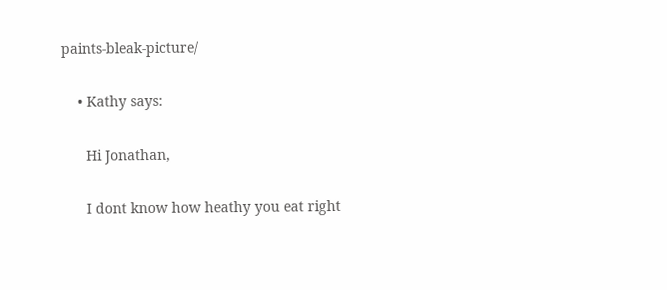paints-bleak-picture/

    • Kathy says:

      Hi Jonathan,

      I dont know how heathy you eat right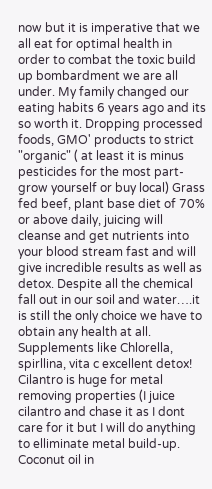now but it is imperative that we all eat for optimal health in order to combat the toxic build up bombardment we are all under. My family changed our eating habits 6 years ago and its so worth it. Dropping processed foods, GMO' products to strict "organic" ( at least it is minus pesticides for the most part-grow yourself or buy local) Grass fed beef, plant base diet of 70% or above daily, juicing will cleanse and get nutrients into your blood stream fast and will give incredible results as well as detox. Despite all the chemical fall out in our soil and water….it is still the only choice we have to obtain any health at all. Supplements like Chlorella, spirllina, vita c excellent detox! Cilantro is huge for metal removing properties (I juice cilantro and chase it as I dont care for it but I will do anything to elliminate metal build-up. Coconut oil in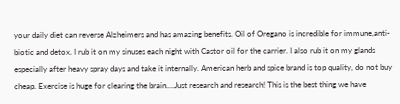your daily diet can reverse Alzheimers and has amazing benefits. Oil of Oregano is incredible for immune,anti-biotic and detox. I rub it on my sinuses each night with Castor oil for the carrier. I also rub it on my glands especially after heavy spray days and take it internally. American herb and spice brand is top quality, do not buy cheap. Exercise is huge for clearing the brain….Just research and research! This is the best thing we have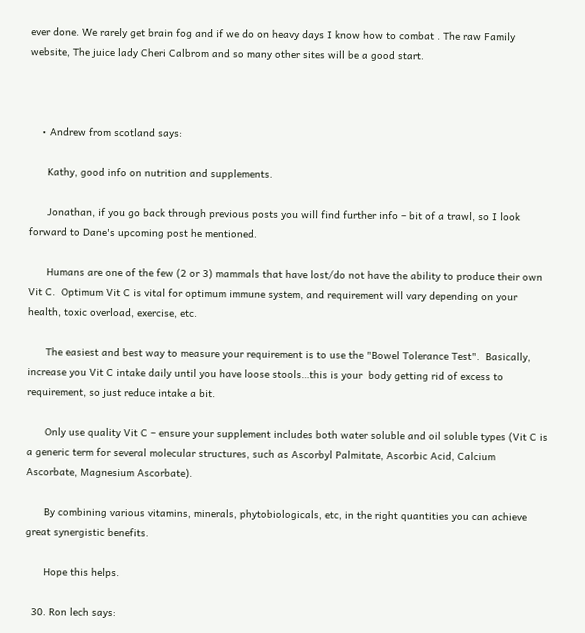ever done. We rarely get brain fog and if we do on heavy days I know how to combat . The raw Family website, The juice lady Cheri Calbrom and so many other sites will be a good start.



    • Andrew from scotland says:

      Kathy, good info on nutrition and supplements.

      Jonathan, if you go back through previous posts you will find further info – bit of a trawl, so I look forward to Dane's upcoming post he mentioned.

      Humans are one of the few (2 or 3) mammals that have lost/do not have the ability to produce their own Vit C.  Optimum Vit C is vital for optimum immune system, and requirement will vary depending on your health, toxic overload, exercise, etc.

      The easiest and best way to measure your requirement is to use the "Bowel Tolerance Test".  Basically, increase you Vit C intake daily until you have loose stools…this is your  body getting rid of excess to requirement, so just reduce intake a bit.

      Only use quality Vit C – ensure your supplement includes both water soluble and oil soluble types (Vit C is a generic term for several molecular structures, such as Ascorbyl Palmitate, Ascorbic Acid, Calcium Ascorbate, Magnesium Ascorbate).

      By combining various vitamins, minerals, phytobiologicals, etc, in the right quantities you can achieve great synergistic benefits.

      Hope this helps.

  30. Ron lech says: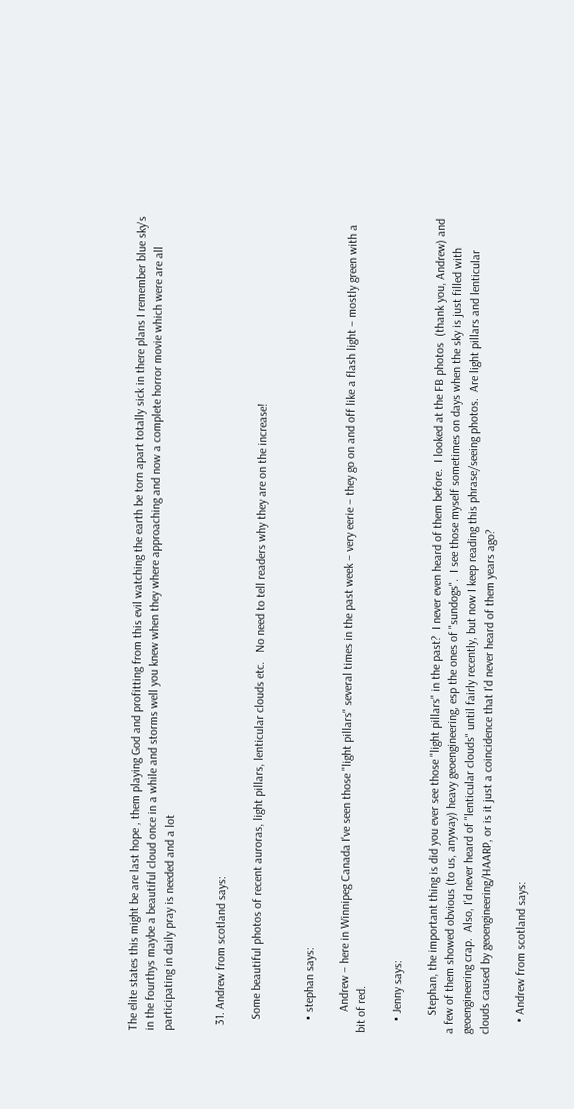The elite states this might be are last hope , them playing God and profitting from this evil watching the earth be torn apart totally sick in there plans I remember blue sky's in the fourthys maybe a beautiful cloud once in a while and storms well you knew when they where approaching and now a complete horror movie which were are all participating in daily pray is needed and a lot


  31. Andrew from scotland says:

    Some beautiful photos of recent auroras, light pillars, lenticular clouds etc.   No need to tell readers why they are on the increase!


    • stephan says:

       Andrew – here in Winnipeg Canada I've seen those "light pillars" several times in the past week – very eerie – they go on and off like a flash light – mostly green with a bit of red.

    • Jenny says:

      Stephan, the important thing is did you ever see those "light pillars" in the past?  I never even heard of them before.  I looked at the FB photos  (thank you, Andrew) and a few of them showed obvious (to us, anyway) heavy geoengineering, esp the ones of "sundogs".  I see those myself sometimes on days when the sky is just filled with geoengineering crap.  Also, I'd never heard of "lenticular clouds" until fairly recently, but now I keep reading this phrase/seeing photos.  Are light pillars and lenticular clouds caused by geoengineering/HAARP, or is it just a coincidence that I'd never heard of them years ago?

    • Andrew from scotland says: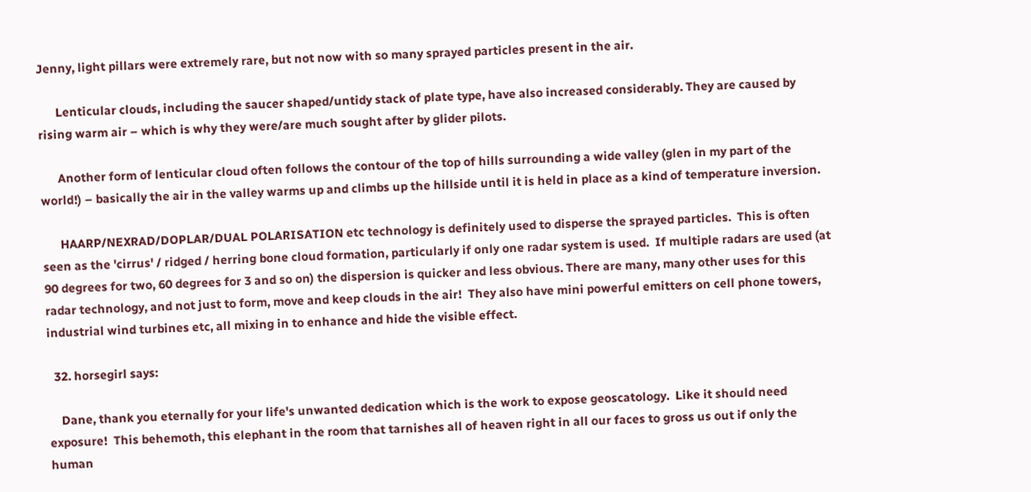Jenny, light pillars were extremely rare, but not now with so many sprayed particles present in the air.

      Lenticular clouds, including the saucer shaped/untidy stack of plate type, have also increased considerably. They are caused by rising warm air – which is why they were/are much sought after by glider pilots.

      Another form of lenticular cloud often follows the contour of the top of hills surrounding a wide valley (glen in my part of the world!) – basically the air in the valley warms up and climbs up the hillside until it is held in place as a kind of temperature inversion.

      HAARP/NEXRAD/DOPLAR/DUAL POLARISATION etc technology is definitely used to disperse the sprayed particles.  This is often seen as the 'cirrus' / ridged / herring bone cloud formation, particularly if only one radar system is used.  If multiple radars are used (at 90 degrees for two, 60 degrees for 3 and so on) the dispersion is quicker and less obvious. There are many, many other uses for this radar technology, and not just to form, move and keep clouds in the air!  They also have mini powerful emitters on cell phone towers, industrial wind turbines etc, all mixing in to enhance and hide the visible effect.

  32. horsegirl says:

    Dane, thank you eternally for your life's unwanted dedication which is the work to expose geoscatology.  Like it should need exposure!  This behemoth, this elephant in the room that tarnishes all of heaven right in all our faces to gross us out if only the human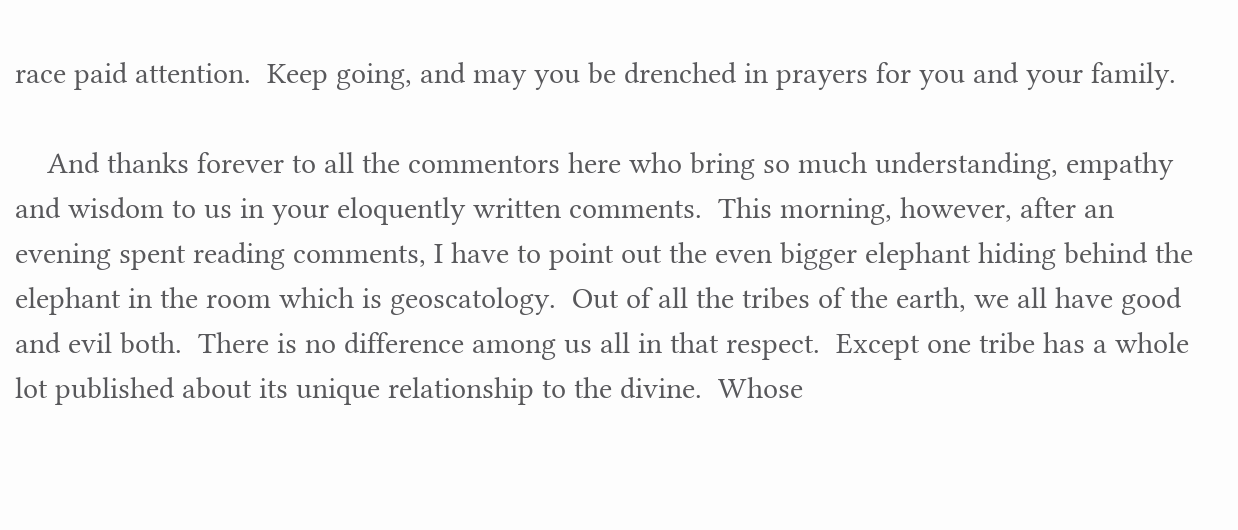race paid attention.  Keep going, and may you be drenched in prayers for you and your family.

    And thanks forever to all the commentors here who bring so much understanding, empathy and wisdom to us in your eloquently written comments.  This morning, however, after an evening spent reading comments, I have to point out the even bigger elephant hiding behind the elephant in the room which is geoscatology.  Out of all the tribes of the earth, we all have good and evil both.  There is no difference among us all in that respect.  Except one tribe has a whole lot published about its unique relationship to the divine.  Whose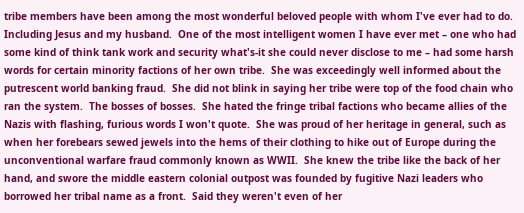tribe members have been among the most wonderful beloved people with whom I've ever had to do.  Including Jesus and my husband.  One of the most intelligent women I have ever met – one who had some kind of think tank work and security what's-it she could never disclose to me – had some harsh words for certain minority factions of her own tribe.  She was exceedingly well informed about the putrescent world banking fraud.  She did not blink in saying her tribe were top of the food chain who ran the system.  The bosses of bosses.  She hated the fringe tribal factions who became allies of the Nazis with flashing, furious words I won't quote.  She was proud of her heritage in general, such as when her forebears sewed jewels into the hems of their clothing to hike out of Europe during the unconventional warfare fraud commonly known as WWII.  She knew the tribe like the back of her hand, and swore the middle eastern colonial outpost was founded by fugitive Nazi leaders who borrowed her tribal name as a front.  Said they weren't even of her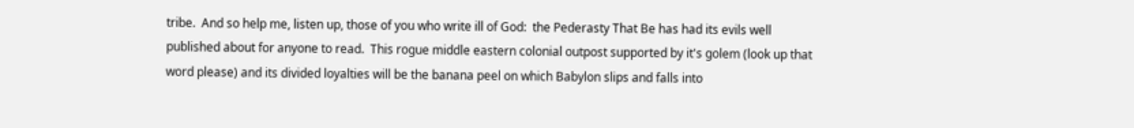tribe.  And so help me, listen up, those of you who write ill of God:  the Pederasty That Be has had its evils well published about for anyone to read.  This rogue middle eastern colonial outpost supported by it's golem (look up that word please) and its divided loyalties will be the banana peel on which Babylon slips and falls into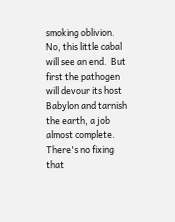smoking oblivion.  No, this little cabal will see an end.  But first the pathogen will devour its host Babylon and tarnish the earth, a job almost complete.  There's no fixing that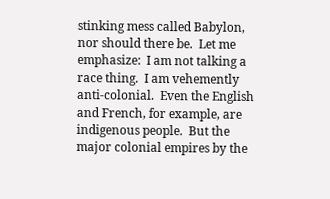stinking mess called Babylon, nor should there be.  Let me emphasize:  I am not talking a race thing.  I am vehemently anti-colonial.  Even the English and French, for example, are indigenous people.  But the major colonial empires by the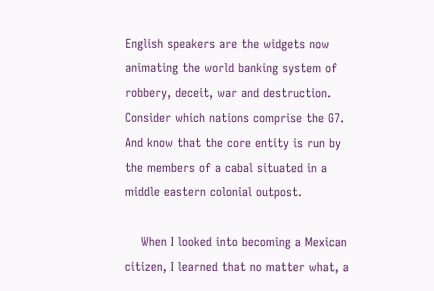English speakers are the widgets now animating the world banking system of robbery, deceit, war and destruction.  Consider which nations comprise the G7.  And know that the core entity is run by the members of a cabal situated in a middle eastern colonial outpost.

    When I looked into becoming a Mexican citizen, I learned that no matter what, a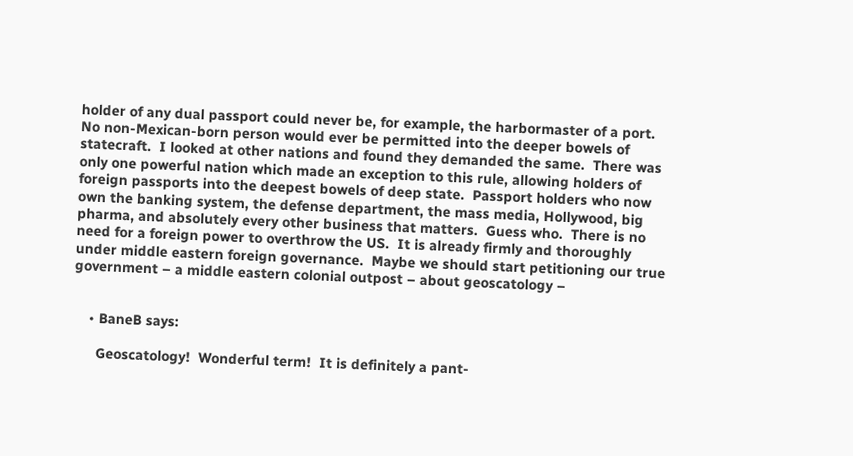holder of any dual passport could never be, for example, the harbormaster of a port.  No non-Mexican-born person would ever be permitted into the deeper bowels of statecraft.  I looked at other nations and found they demanded the same.  There was only one powerful nation which made an exception to this rule, allowing holders of foreign passports into the deepest bowels of deep state.  Passport holders who now own the banking system, the defense department, the mass media, Hollywood, big pharma, and absolutely every other business that matters.  Guess who.  There is no need for a foreign power to overthrow the US.  It is already firmly and thoroughly under middle eastern foreign governance.  Maybe we should start petitioning our true government – a middle eastern colonial outpost – about geoscatology –


    • BaneB says:

      Geoscatology!  Wonderful term!  It is definitely a pant-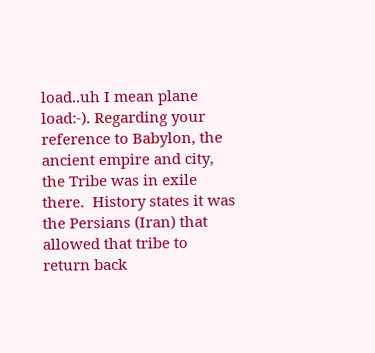load..uh I mean plane load:-). Regarding your reference to Babylon, the ancient empire and city, the Tribe was in exile there.  History states it was the Persians (Iran) that allowed that tribe to return back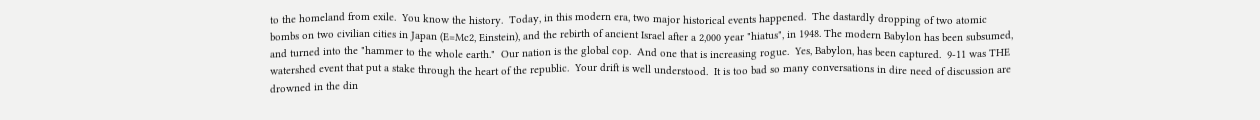to the homeland from exile.  You know the history.  Today, in this modern era, two major historical events happened.  The dastardly dropping of two atomic bombs on two civilian cities in Japan (E=Mc2, Einstein), and the rebirth of ancient Israel after a 2,000 year "hiatus", in 1948. The modern Babylon has been subsumed, and turned into the "hammer to the whole earth."  Our nation is the global cop.  And one that is increasing rogue.  Yes, Babylon, has been captured.  9-11 was THE watershed event that put a stake through the heart of the republic.  Your drift is well understood.  It is too bad so many conversations in dire need of discussion are drowned in the din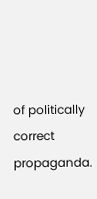of politically correct propaganda.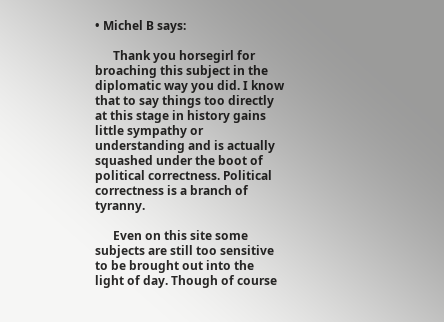• Michel B says:

      Thank you horsegirl for broaching this subject in the diplomatic way you did. I know that to say things too directly at this stage in history gains little sympathy or understanding and is actually squashed under the boot of political correctness. Political correctness is a branch of tyranny.

      Even on this site some subjects are still too sensitive to be brought out into the light of day. Though of course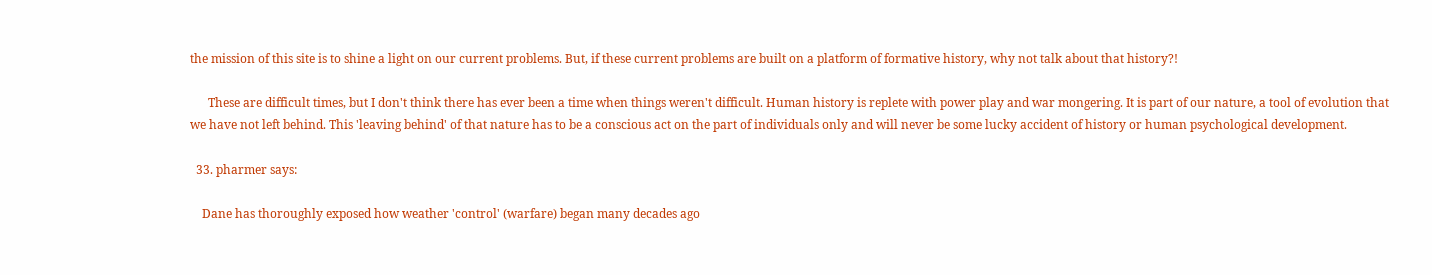the mission of this site is to shine a light on our current problems. But, if these current problems are built on a platform of formative history, why not talk about that history?!

      These are difficult times, but I don't think there has ever been a time when things weren't difficult. Human history is replete with power play and war mongering. It is part of our nature, a tool of evolution that we have not left behind. This 'leaving behind' of that nature has to be a conscious act on the part of individuals only and will never be some lucky accident of history or human psychological development.

  33. pharmer says:

    Dane has thoroughly exposed how weather 'control' (warfare) began many decades ago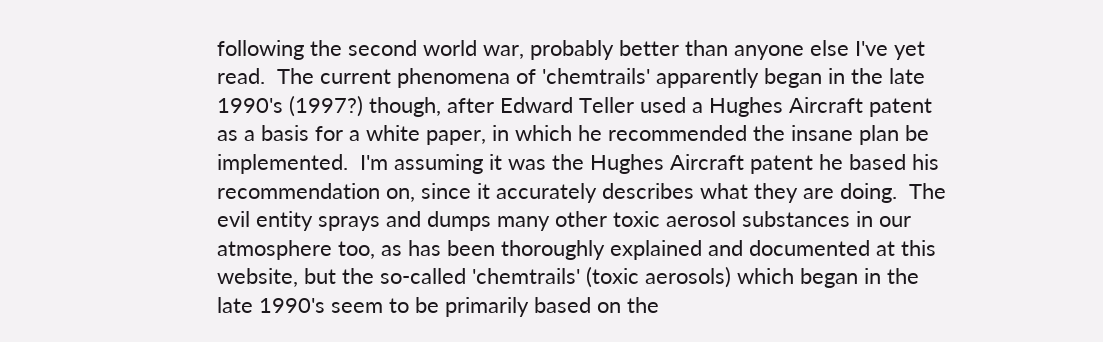following the second world war, probably better than anyone else I've yet read.  The current phenomena of 'chemtrails' apparently began in the late 1990's (1997?) though, after Edward Teller used a Hughes Aircraft patent as a basis for a white paper, in which he recommended the insane plan be implemented.  I'm assuming it was the Hughes Aircraft patent he based his recommendation on, since it accurately describes what they are doing.  The evil entity sprays and dumps many other toxic aerosol substances in our atmosphere too, as has been thoroughly explained and documented at this website, but the so-called 'chemtrails' (toxic aerosols) which began in the late 1990's seem to be primarily based on the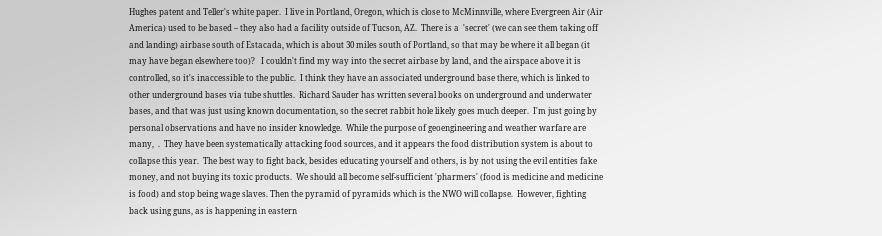Hughes patent and Teller's white paper.  I live in Portland, Oregon, which is close to McMinnville, where Evergreen Air (Air America) used to be based – they also had a facility outside of Tucson, AZ.  There is a  'secret' (we can see them taking off and landing) airbase south of Estacada, which is about 30 miles south of Portland, so that may be where it all began (it may have began elsewhere too)?   I couldn't find my way into the secret airbase by land, and the airspace above it is controlled, so it's inaccessible to the public.  I think they have an associated underground base there, which is linked to other underground bases via tube shuttles.  Richard Sauder has written several books on underground and underwater bases, and that was just using known documentation, so the secret rabbit hole likely goes much deeper.  I'm just going by personal observations and have no insider knowledge.  While the purpose of geoengineering and weather warfare are many,  .  They have been systematically attacking food sources, and it appears the food distribution system is about to collapse this year.  The best way to fight back, besides educating yourself and others, is by not using the evil entities fake money, and not buying its toxic products.  We should all become self-sufficient 'pharmers' (food is medicine and medicine is food) and stop being wage slaves. Then the pyramid of pyramids which is the NWO will collapse.  However, fighting back using guns, as is happening in eastern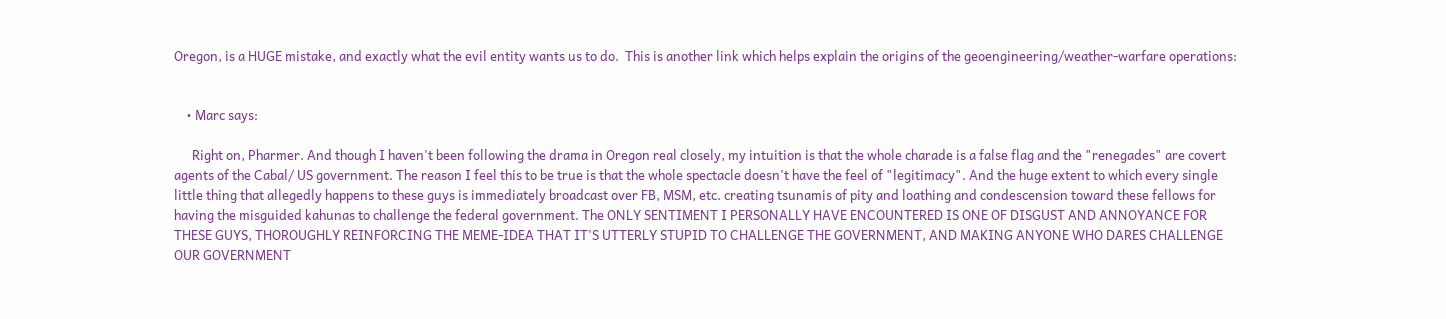Oregon, is a HUGE mistake, and exactly what the evil entity wants us to do.  This is another link which helps explain the origins of the geoengineering/weather-warfare operations:


    • Marc says:

      Right on, Pharmer. And though I haven't been following the drama in Oregon real closely, my intuition is that the whole charade is a false flag and the "renegades" are covert agents of the Cabal/ US government. The reason I feel this to be true is that the whole spectacle doesn't have the feel of "legitimacy". And the huge extent to which every single little thing that allegedly happens to these guys is immediately broadcast over FB, MSM, etc. creating tsunamis of pity and loathing and condescension toward these fellows for having the misguided kahunas to challenge the federal government. The ONLY SENTIMENT I PERSONALLY HAVE ENCOUNTERED IS ONE OF DISGUST AND ANNOYANCE FOR THESE GUYS, THOROUGHLY REINFORCING THE MEME-IDEA THAT IT'S UTTERLY STUPID TO CHALLENGE THE GOVERNMENT, AND MAKING ANYONE WHO DARES CHALLENGE OUR GOVERNMENT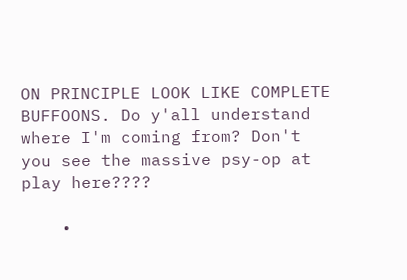ON PRINCIPLE LOOK LIKE COMPLETE BUFFOONS. Do y'all understand where I'm coming from? Don't you see the massive psy-op at play here????

    •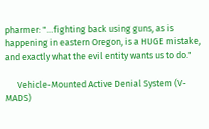pharmer: "…fighting back using guns, as is happening in eastern Oregon, is a HUGE mistake, and exactly what the evil entity wants us to do."

      Vehicle-Mounted Active Denial System (V-MADS)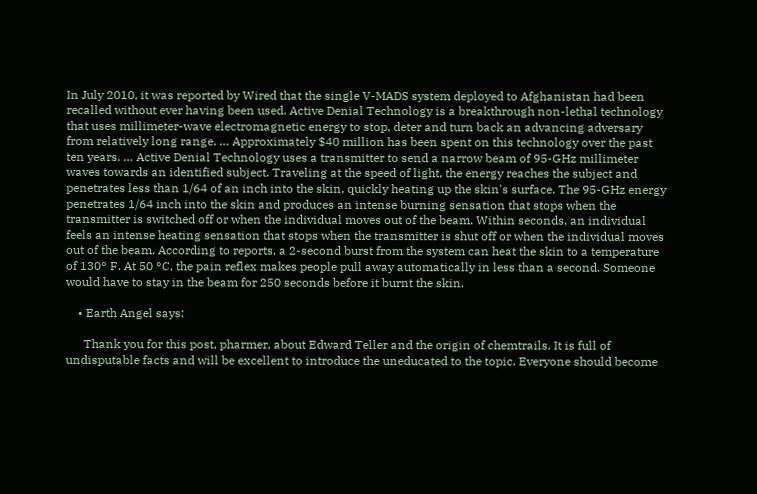In July 2010, it was reported by Wired that the single V-MADS system deployed to Afghanistan had been recalled without ever having been used. Active Denial Technology is a breakthrough non-lethal technology that uses millimeter-wave electromagnetic energy to stop, deter and turn back an advancing adversary from relatively long range. … Approximately $40 million has been spent on this technology over the past ten years. … Active Denial Technology uses a transmitter to send a narrow beam of 95-GHz millimeter waves towards an identified subject. Traveling at the speed of light, the energy reaches the subject and penetrates less than 1/64 of an inch into the skin, quickly heating up the skin's surface. The 95-GHz energy penetrates 1/64 inch into the skin and produces an intense burning sensation that stops when the transmitter is switched off or when the individual moves out of the beam. Within seconds, an individual feels an intense heating sensation that stops when the transmitter is shut off or when the individual moves out of the beam. According to reports, a 2-second burst from the system can heat the skin to a temperature of 130° F. At 50 °C, the pain reflex makes people pull away automatically in less than a second. Someone would have to stay in the beam for 250 seconds before it burnt the skin.

    • Earth Angel says:

      Thank you for this post, pharmer, about Edward Teller and the origin of chemtrails. It is full of undisputable facts and will be excellent to introduce the uneducated to the topic. Everyone should become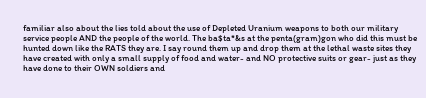familiar also about the lies told about the use of Depleted Uranium weapons to both our military service people AND the people of the world. The ba$ta*&s at the penta(gram)gon who did this must be hunted down like the RATS they are. I say round them up and drop them at the lethal waste sites they have created with only a small supply of food and water- and NO protective suits or gear- just as they have done to their OWN soldiers and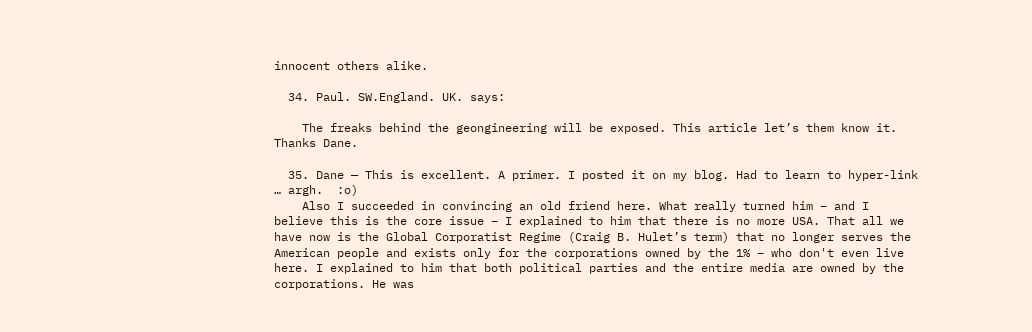innocent others alike.

  34. Paul. SW.England. UK. says:

    The freaks behind the geongineering will be exposed. This article let’s them know it. Thanks Dane.

  35. Dane — This is excellent. A primer. I posted it on my blog. Had to learn to hyper-link … argh.  :o)
    Also I succeeded in convincing an old friend here. What really turned him – and I believe this is the core issue – I explained to him that there is no more USA. That all we have now is the Global Corporatist Regime (Craig B. Hulet’s term) that no longer serves the American people and exists only for the corporations owned by the 1% – who don't even live here. I explained to him that both political parties and the entire media are owned by the corporations. He was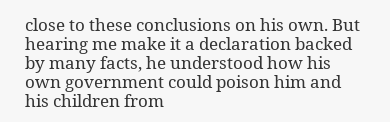close to these conclusions on his own. But hearing me make it a declaration backed by many facts, he understood how his own government could poison him and his children from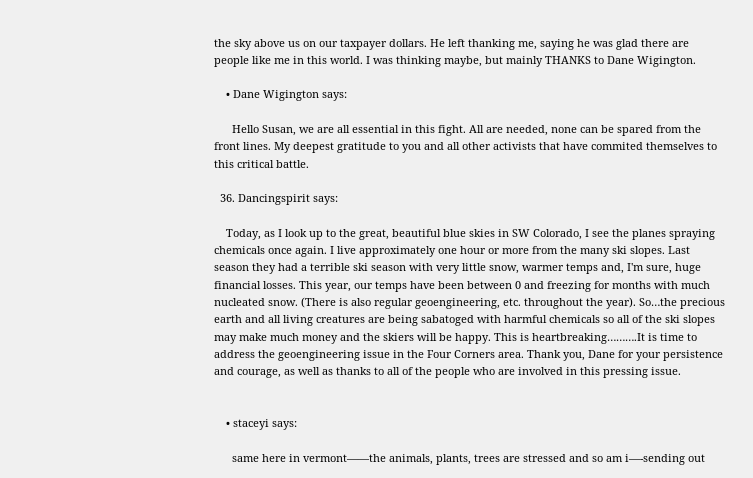the sky above us on our taxpayer dollars. He left thanking me, saying he was glad there are people like me in this world. I was thinking maybe, but mainly THANKS to Dane Wigington.

    • Dane Wigington says:

      Hello Susan, we are all essential in this fight. All are needed, none can be spared from the front lines. My deepest gratitude to you and all other activists that have commited themselves to this critical battle.

  36. Dancingspirit says:

    Today, as I look up to the great, beautiful blue skies in SW Colorado, I see the planes spraying chemicals once again. I live approximately one hour or more from the many ski slopes. Last season they had a terrible ski season with very little snow, warmer temps and, I'm sure, huge financial losses. This year, our temps have been between 0 and freezing for months with much nucleated snow. (There is also regular geoengineering, etc. throughout the year). So…the precious earth and all living creatures are being sabatoged with harmful chemicals so all of the ski slopes may make much money and the skiers will be happy. This is heartbreaking……….It is time to address the geoengineering issue in the Four Corners area. Thank you, Dane for your persistence and courage, as well as thanks to all of the people who are involved in this pressing issue.


    • staceyi says:

      same here in vermont——the animals, plants, trees are stressed and so am i—-sending out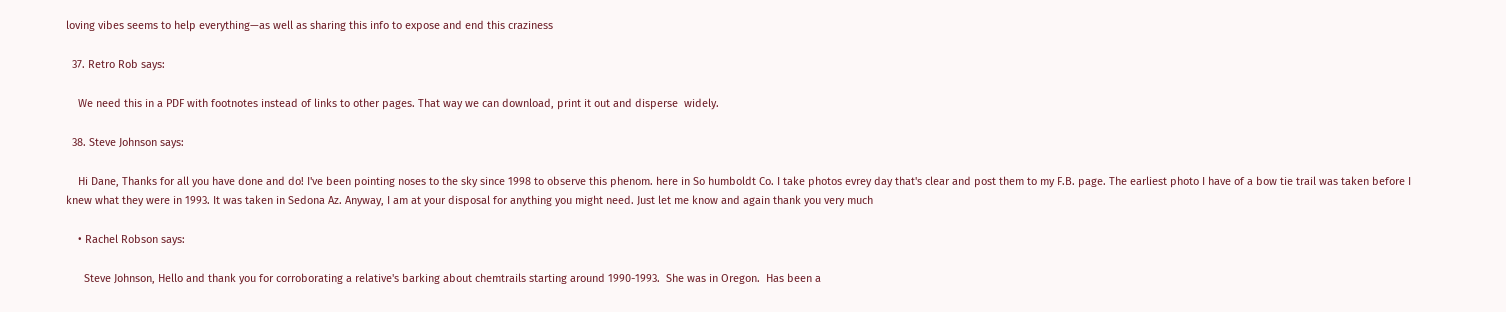loving vibes seems to help everything—as well as sharing this info to expose and end this craziness

  37. Retro Rob says:

    We need this in a PDF with footnotes instead of links to other pages. That way we can download, print it out and disperse  widely.

  38. Steve Johnson says:

    Hi Dane, Thanks for all you have done and do! I've been pointing noses to the sky since 1998 to observe this phenom. here in So humboldt Co. I take photos evrey day that's clear and post them to my F.B. page. The earliest photo I have of a bow tie trail was taken before I knew what they were in 1993. It was taken in Sedona Az. Anyway, I am at your disposal for anything you might need. Just let me know and again thank you very much

    • Rachel Robson says:

      Steve Johnson, Hello and thank you for corroborating a relative's barking about chemtrails starting around 1990-1993.  She was in Oregon.  Has been a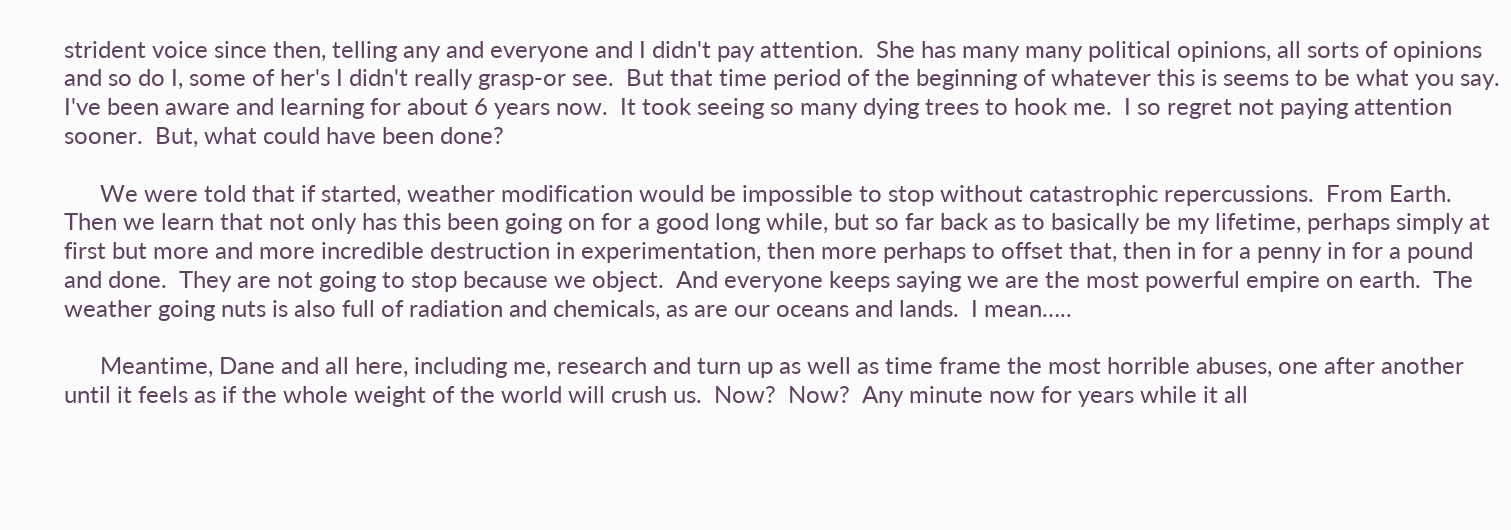strident voice since then, telling any and everyone and I didn't pay attention.  She has many many political opinions, all sorts of opinions and so do I, some of her's I didn't really grasp-or see.  But that time period of the beginning of whatever this is seems to be what you say.  I've been aware and learning for about 6 years now.  It took seeing so many dying trees to hook me.  I so regret not paying attention sooner.  But, what could have been done?

      We were told that if started, weather modification would be impossible to stop without catastrophic repercussions.  From Earth.  Then we learn that not only has this been going on for a good long while, but so far back as to basically be my lifetime, perhaps simply at first but more and more incredible destruction in experimentation, then more perhaps to offset that, then in for a penny in for a pound and done.  They are not going to stop because we object.  And everyone keeps saying we are the most powerful empire on earth.  The weather going nuts is also full of radiation and chemicals, as are our oceans and lands.  I mean…..

      Meantime, Dane and all here, including me, research and turn up as well as time frame the most horrible abuses, one after another until it feels as if the whole weight of the world will crush us.  Now?  Now?  Any minute now for years while it all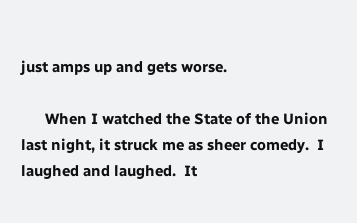just amps up and gets worse.

      When I watched the State of the Union last night, it struck me as sheer comedy.  I laughed and laughed.  It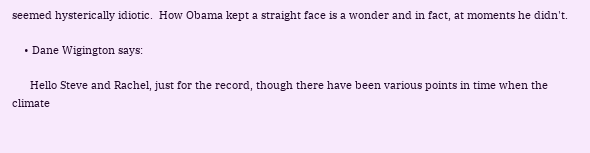seemed hysterically idiotic.  How Obama kept a straight face is a wonder and in fact, at moments he didn't.

    • Dane Wigington says:

      Hello Steve and Rachel, just for the record, though there have been various points in time when the climate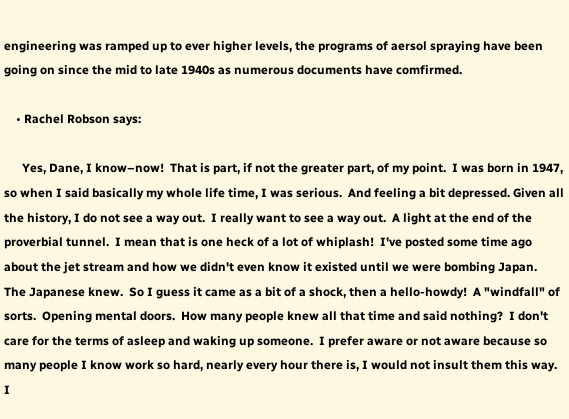engineering was ramped up to ever higher levels, the programs of aersol spraying have been going on since the mid to late 1940s as numerous documents have comfirmed.

    • Rachel Robson says:

      Yes, Dane, I know–now!  That is part, if not the greater part, of my point.  I was born in 1947, so when I said basically my whole life time, I was serious.  And feeling a bit depressed. Given all the history, I do not see a way out.  I really want to see a way out.  A light at the end of the proverbial tunnel.  I mean that is one heck of a lot of whiplash!  I've posted some time ago about the jet stream and how we didn't even know it existed until we were bombing Japan.  The Japanese knew.  So I guess it came as a bit of a shock, then a hello-howdy!  A "windfall" of sorts.  Opening mental doors.  How many people knew all that time and said nothing?  I don't care for the terms of asleep and waking up someone.  I prefer aware or not aware because so many people I know work so hard, nearly every hour there is, I would not insult them this way.  I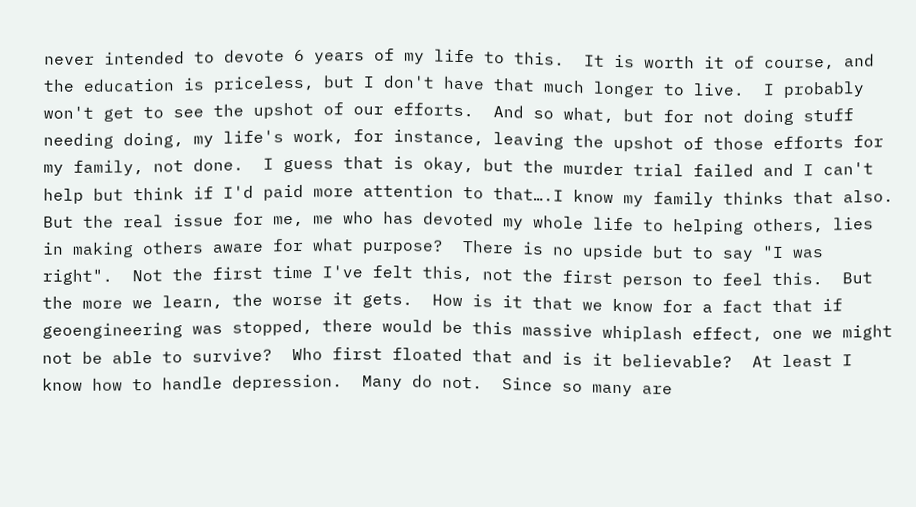never intended to devote 6 years of my life to this.  It is worth it of course, and the education is priceless, but I don't have that much longer to live.  I probably won't get to see the upshot of our efforts.  And so what, but for not doing stuff needing doing, my life's work, for instance, leaving the upshot of those efforts for my family, not done.  I guess that is okay, but the murder trial failed and I can't help but think if I'd paid more attention to that….I know my family thinks that also.  But the real issue for me, me who has devoted my whole life to helping others, lies in making others aware for what purpose?  There is no upside but to say "I was right".  Not the first time I've felt this, not the first person to feel this.  But the more we learn, the worse it gets.  How is it that we know for a fact that if geoengineering was stopped, there would be this massive whiplash effect, one we might not be able to survive?  Who first floated that and is it believable?  At least I know how to handle depression.  Many do not.  Since so many are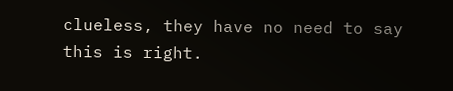clueless, they have no need to say this is right.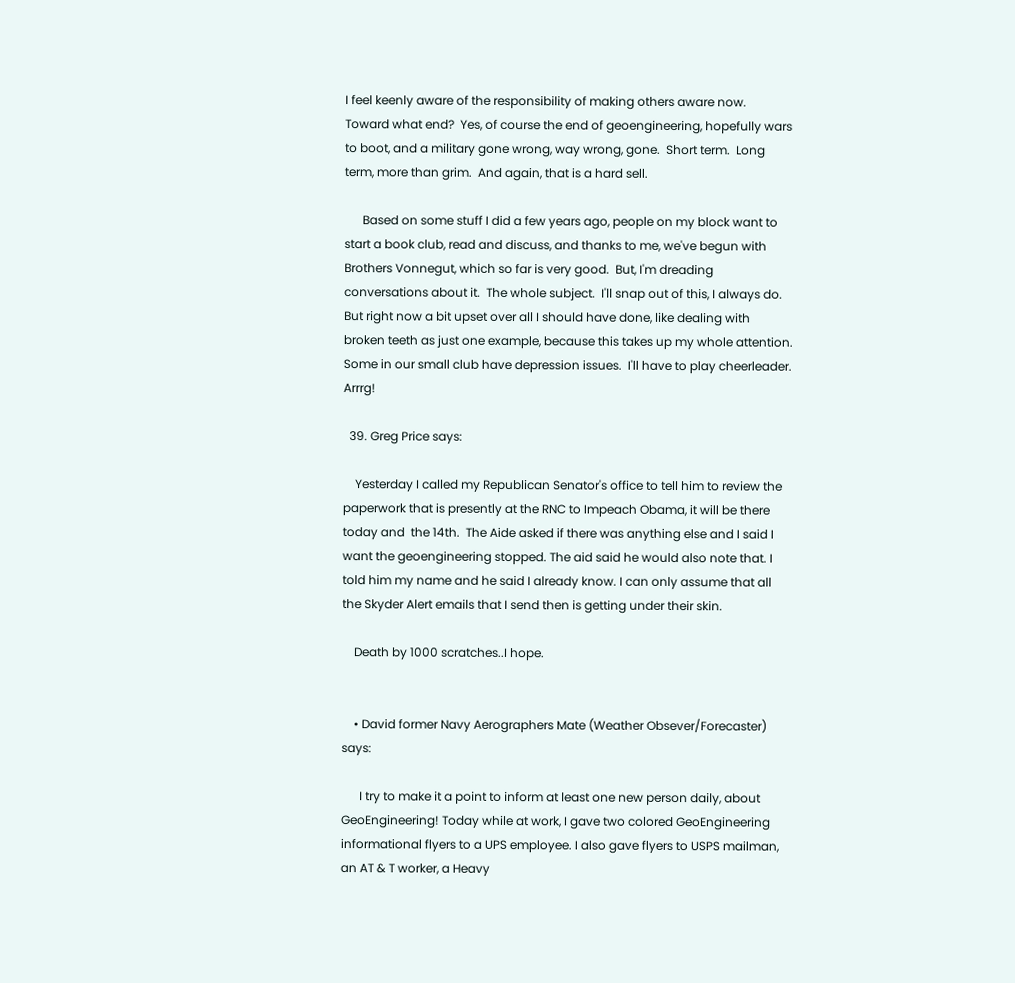I feel keenly aware of the responsibility of making others aware now.  Toward what end?  Yes, of course the end of geoengineering, hopefully wars to boot, and a military gone wrong, way wrong, gone.  Short term.  Long term, more than grim.  And again, that is a hard sell.

      Based on some stuff I did a few years ago, people on my block want to start a book club, read and discuss, and thanks to me, we've begun with Brothers Vonnegut, which so far is very good.  But, I'm dreading conversations about it.  The whole subject.  I'll snap out of this, I always do.  But right now a bit upset over all I should have done, like dealing with broken teeth as just one example, because this takes up my whole attention.  Some in our small club have depression issues.  I'll have to play cheerleader.  Arrrg!

  39. Greg Price says:

    Yesterday I called my Republican Senator's office to tell him to review the paperwork that is presently at the RNC to Impeach Obama, it will be there today and  the 14th.  The Aide asked if there was anything else and I said I want the geoengineering stopped. The aid said he would also note that. I told him my name and he said I already know. I can only assume that all the Skyder Alert emails that I send then is getting under their skin.

    Death by 1000 scratches..I hope.


    • David former Navy Aerographers Mate (Weather Obsever/Forecaster) says:

      I try to make it a point to inform at least one new person daily, about GeoEngineering! Today while at work, I gave two colored GeoEngineering informational flyers to a UPS employee. I also gave flyers to USPS mailman, an AT & T worker, a Heavy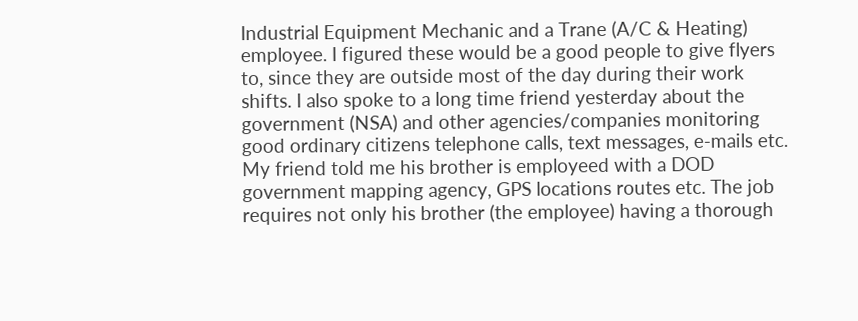Industrial Equipment Mechanic and a Trane (A/C & Heating) employee. I figured these would be a good people to give flyers to, since they are outside most of the day during their work shifts. I also spoke to a long time friend yesterday about the government (NSA) and other agencies/companies monitoring good ordinary citizens telephone calls, text messages, e-mails etc. My friend told me his brother is employeed with a DOD government mapping agency, GPS locations routes etc. The job requires not only his brother (the employee) having a thorough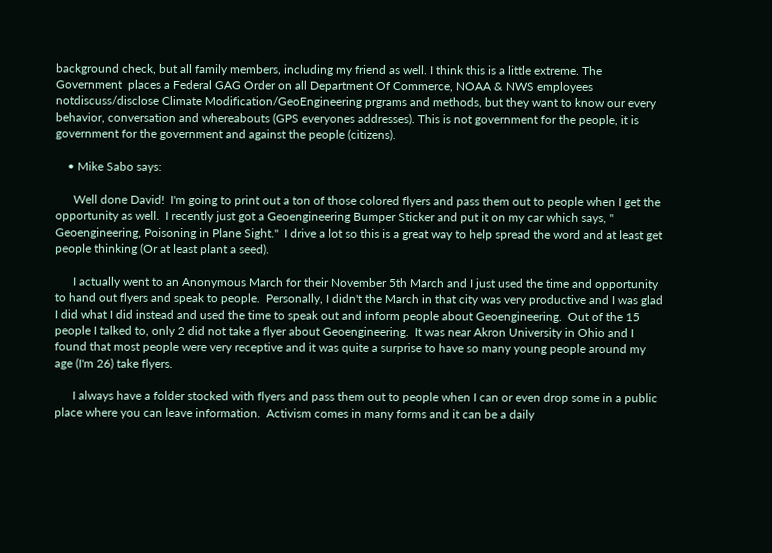background check, but all family members, including my friend as well. I think this is a little extreme. The Government  places a Federal GAG Order on all Department Of Commerce, NOAA & NWS employees notdiscuss/disclose Climate Modification/GeoEngineering prgrams and methods, but they want to know our every behavior, conversation and whereabouts (GPS everyones addresses). This is not government for the people, it is government for the government and against the people (citizens).

    • Mike Sabo says:

      Well done David!  I'm going to print out a ton of those colored flyers and pass them out to people when I get the opportunity as well.  I recently just got a Geoengineering Bumper Sticker and put it on my car which says, " Geoengineering, Poisoning in Plane Sight."  I drive a lot so this is a great way to help spread the word and at least get people thinking (Or at least plant a seed).

      I actually went to an Anonymous March for their November 5th March and I just used the time and opportunity to hand out flyers and speak to people.  Personally, I didn't the March in that city was very productive and I was glad I did what I did instead and used the time to speak out and inform people about Geoengineering.  Out of the 15 people I talked to, only 2 did not take a flyer about Geoengineering.  It was near Akron University in Ohio and I found that most people were very receptive and it was quite a surprise to have so many young people around my age (I'm 26) take flyers.

      I always have a folder stocked with flyers and pass them out to people when I can or even drop some in a public place where you can leave information.  Activism comes in many forms and it can be a daily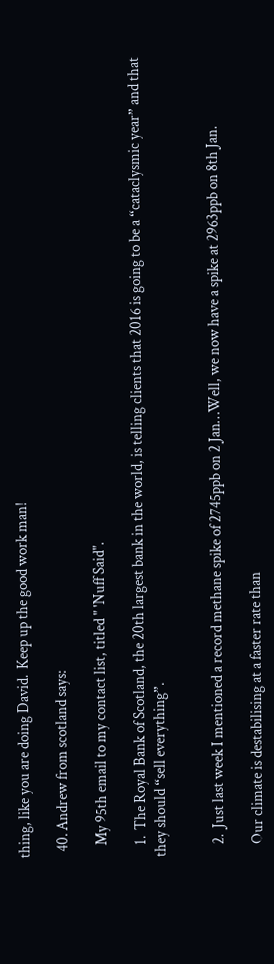thing, like you are doing David.  Keep up the good work man!

  40. Andrew from scotland says:

    My 95th email to my contact list, titled " 'Nuff Said".

    1.  The Royal Bank of Scotland, the 20th largest bank in the world, is telling clients that 2016 is going to be a “cataclysmic year” and that they should “sell everything”.


    2.  Just last week I mentioned a record methane spike of 2745ppb on 2 Jan…Well, we now have a spike at 2963ppb on 8th Jan.

    Our climate is destabilising at a faster rate than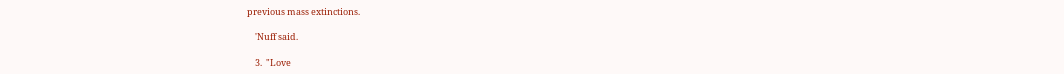previous mass extinctions.

    'Nuff said.

    3.  "Love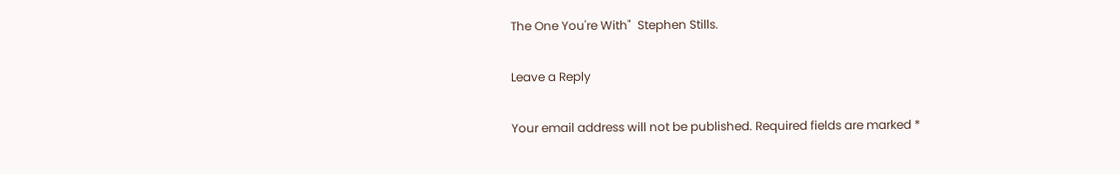The One You're With"  Stephen Stills.

Leave a Reply

Your email address will not be published. Required fields are marked *